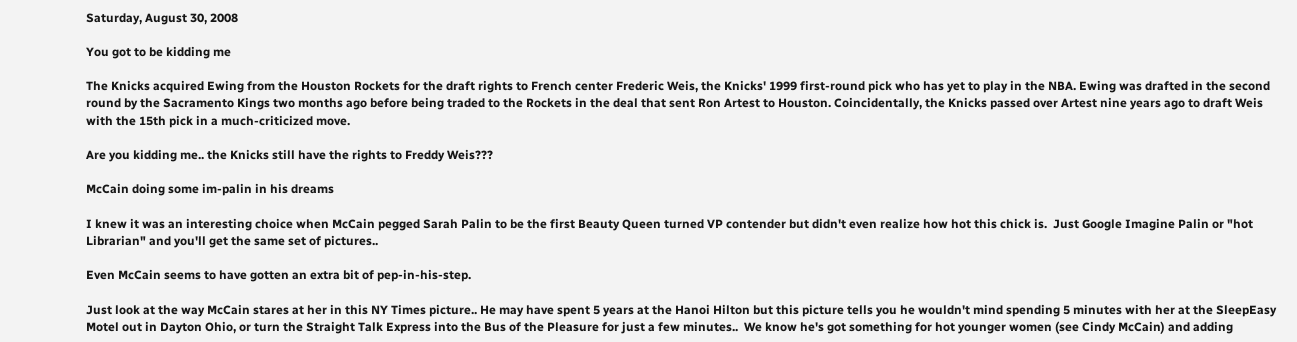Saturday, August 30, 2008

You got to be kidding me

The Knicks acquired Ewing from the Houston Rockets for the draft rights to French center Frederic Weis, the Knicks' 1999 first-round pick who has yet to play in the NBA. Ewing was drafted in the second round by the Sacramento Kings two months ago before being traded to the Rockets in the deal that sent Ron Artest to Houston. Coincidentally, the Knicks passed over Artest nine years ago to draft Weis with the 15th pick in a much-criticized move.

Are you kidding me.. the Knicks still have the rights to Freddy Weis???

McCain doing some im-palin in his dreams

I knew it was an interesting choice when McCain pegged Sarah Palin to be the first Beauty Queen turned VP contender but didn't even realize how hot this chick is.  Just Google Imagine Palin or "hot Librarian" and you'll get the same set of pictures..

Even McCain seems to have gotten an extra bit of pep-in-his-step.

Just look at the way McCain stares at her in this NY Times picture.. He may have spent 5 years at the Hanoi Hilton but this picture tells you he wouldn't mind spending 5 minutes with her at the SleepEasy Motel out in Dayton Ohio, or turn the Straight Talk Express into the Bus of the Pleasure for just a few minutes..  We know he's got something for hot younger women (see Cindy McCain) and adding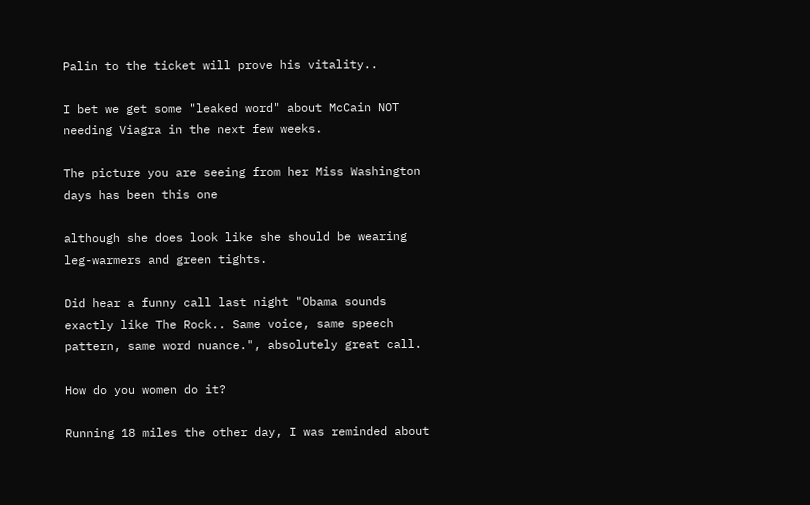Palin to the ticket will prove his vitality..

I bet we get some "leaked word" about McCain NOT needing Viagra in the next few weeks.

The picture you are seeing from her Miss Washington days has been this one

although she does look like she should be wearing leg-warmers and green tights.

Did hear a funny call last night "Obama sounds exactly like The Rock.. Same voice, same speech pattern, same word nuance.", absolutely great call.

How do you women do it?

Running 18 miles the other day, I was reminded about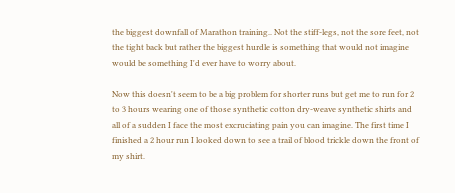the biggest downfall of Marathon training.. Not the stiff-legs, not the sore feet, not the tight back but rather the biggest hurdle is something that would not imagine would be something I'd ever have to worry about.

Now this doesn't seem to be a big problem for shorter runs but get me to run for 2 to 3 hours wearing one of those synthetic cotton dry-weave synthetic shirts and all of a sudden I face the most excruciating pain you can imagine. The first time I finished a 2 hour run I looked down to see a trail of blood trickle down the front of my shirt.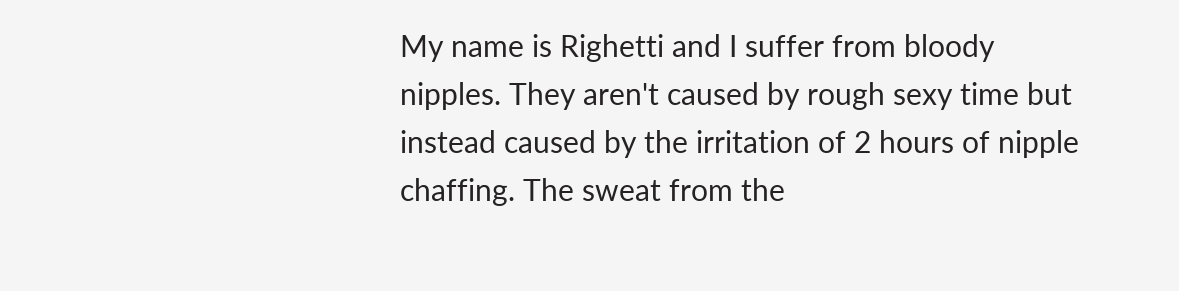My name is Righetti and I suffer from bloody nipples. They aren't caused by rough sexy time but instead caused by the irritation of 2 hours of nipple chaffing. The sweat from the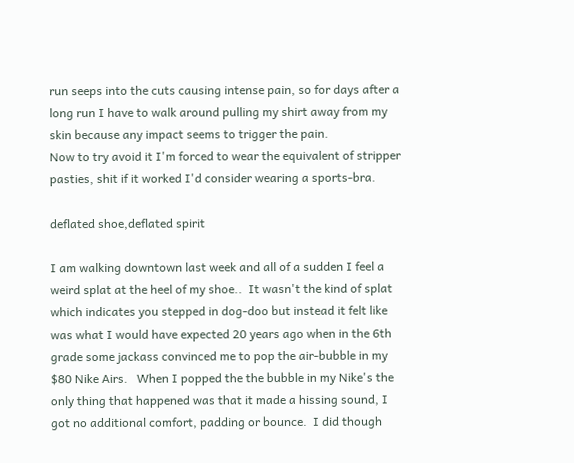run seeps into the cuts causing intense pain, so for days after a long run I have to walk around pulling my shirt away from my skin because any impact seems to trigger the pain.
Now to try avoid it I'm forced to wear the equivalent of stripper pasties, shit if it worked I'd consider wearing a sports-bra.

deflated shoe,deflated spirit

I am walking downtown last week and all of a sudden I feel a weird splat at the heel of my shoe..  It wasn't the kind of splat which indicates you stepped in dog-doo but instead it felt like was what I would have expected 20 years ago when in the 6th grade some jackass convinced me to pop the air-bubble in my $80 Nike Airs.   When I popped the the bubble in my Nike's the only thing that happened was that it made a hissing sound, I got no additional comfort, padding or bounce.  I did though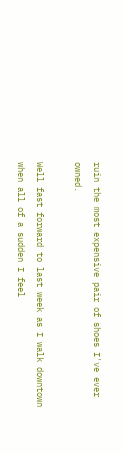ruin the most expensive pair of shoes I've ever owned.

Well fast forward to last week as I walk downtown when all of a sudden I feel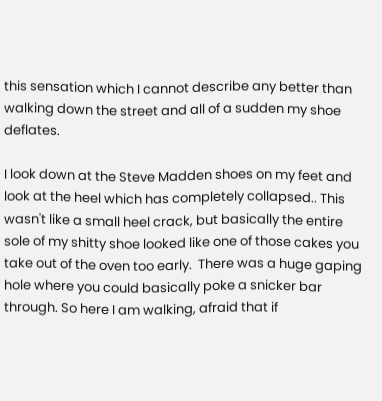this sensation which I cannot describe any better than walking down the street and all of a sudden my shoe deflates.

I look down at the Steve Madden shoes on my feet and look at the heel which has completely collapsed.. This wasn't like a small heel crack, but basically the entire sole of my shitty shoe looked like one of those cakes you take out of the oven too early.  There was a huge gaping hole where you could basically poke a snicker bar through. So here I am walking, afraid that if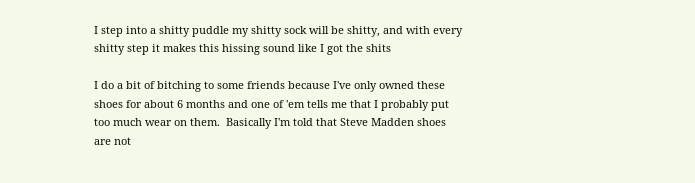I step into a shitty puddle my shitty sock will be shitty, and with every shitty step it makes this hissing sound like I got the shits

I do a bit of bitching to some friends because I've only owned these shoes for about 6 months and one of 'em tells me that I probably put too much wear on them.  Basically I'm told that Steve Madden shoes are not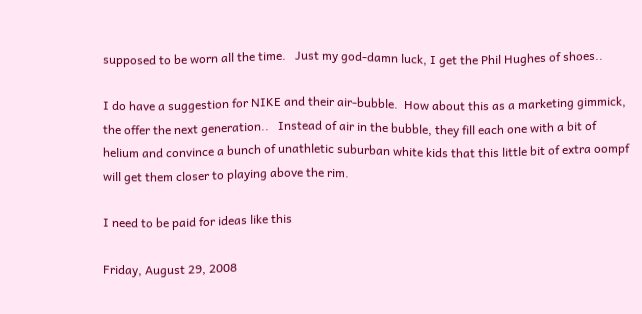supposed to be worn all the time.   Just my god-damn luck, I get the Phil Hughes of shoes..

I do have a suggestion for NIKE and their air-bubble.  How about this as a marketing gimmick, the offer the next generation..   Instead of air in the bubble, they fill each one with a bit of helium and convince a bunch of unathletic suburban white kids that this little bit of extra oompf will get them closer to playing above the rim.

I need to be paid for ideas like this

Friday, August 29, 2008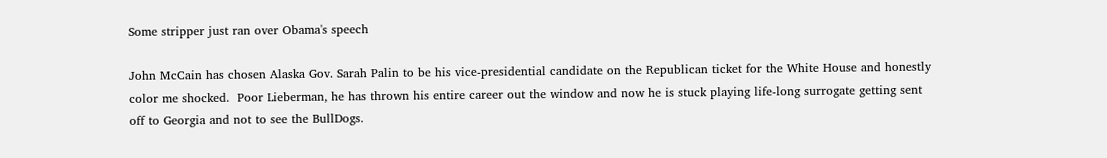Some stripper just ran over Obama's speech

John McCain has chosen Alaska Gov. Sarah Palin to be his vice-presidential candidate on the Republican ticket for the White House and honestly color me shocked.  Poor Lieberman, he has thrown his entire career out the window and now he is stuck playing life-long surrogate getting sent off to Georgia and not to see the BullDogs.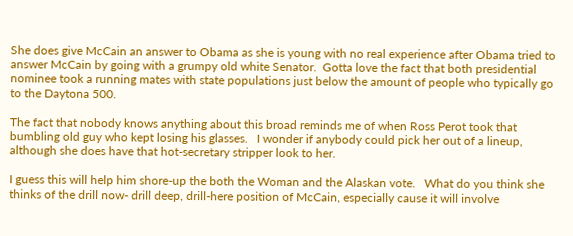She does give McCain an answer to Obama as she is young with no real experience after Obama tried to answer McCain by going with a grumpy old white Senator.  Gotta love the fact that both presidential nominee took a running mates with state populations just below the amount of people who typically go to the Daytona 500.

The fact that nobody knows anything about this broad reminds me of when Ross Perot took that bumbling old guy who kept losing his glasses.   I wonder if anybody could pick her out of a lineup, although she does have that hot-secretary stripper look to her.

I guess this will help him shore-up the both the Woman and the Alaskan vote.   What do you think she thinks of the drill now- drill deep, drill-here position of McCain, especially cause it will involve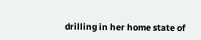drilling in her home state of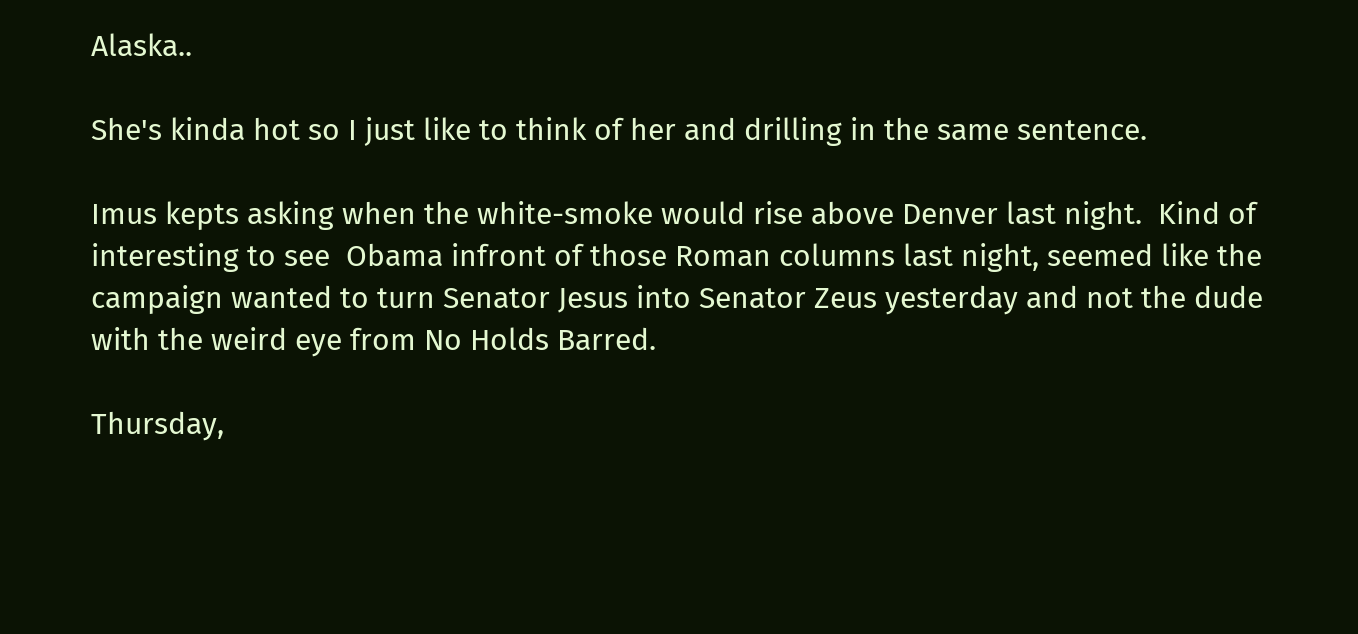Alaska..

She's kinda hot so I just like to think of her and drilling in the same sentence.

Imus kepts asking when the white-smoke would rise above Denver last night.  Kind of interesting to see  Obama infront of those Roman columns last night, seemed like the campaign wanted to turn Senator Jesus into Senator Zeus yesterday and not the dude with the weird eye from No Holds Barred.

Thursday,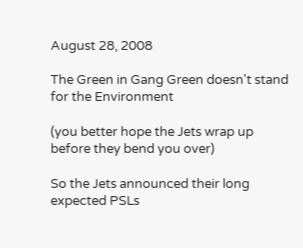August 28, 2008

The Green in Gang Green doesn't stand for the Environment

(you better hope the Jets wrap up before they bend you over)

So the Jets announced their long expected PSLs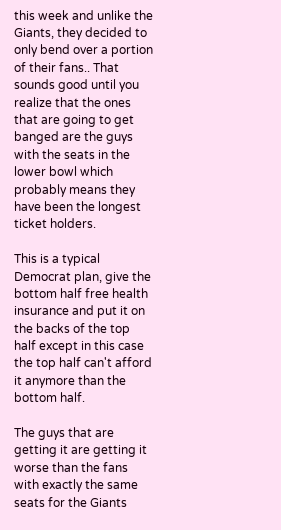this week and unlike the Giants, they decided to only bend over a portion of their fans.. That sounds good until you realize that the ones that are going to get banged are the guys with the seats in the lower bowl which probably means they have been the longest ticket holders.

This is a typical Democrat plan, give the bottom half free health insurance and put it on the backs of the top half except in this case the top half can't afford it anymore than the bottom half.

The guys that are getting it are getting it worse than the fans with exactly the same seats for the Giants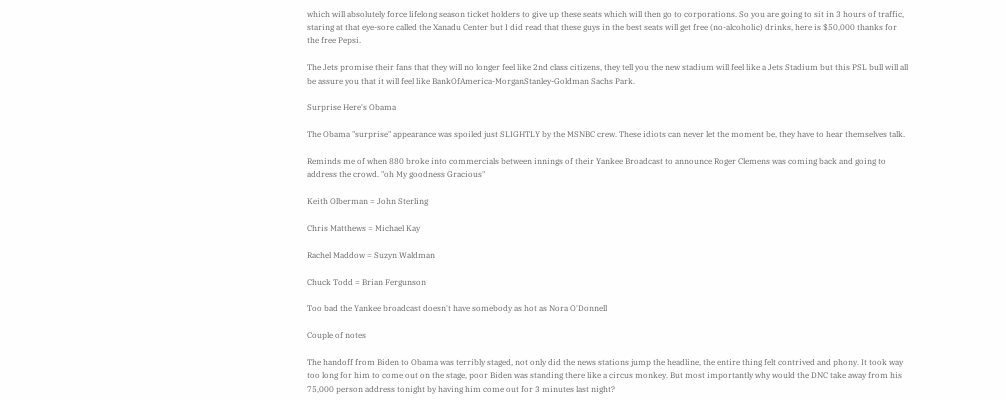which will absolutely force lifelong season ticket holders to give up these seats which will then go to corporations. So you are going to sit in 3 hours of traffic, staring at that eye-sore called the Xanadu Center but I did read that these guys in the best seats will get free (no-alcoholic) drinks, here is $50,000 thanks for the free Pepsi.

The Jets promise their fans that they will no longer feel like 2nd class citizens, they tell you the new stadium will feel like a Jets Stadium but this PSL bull will all be assure you that it will feel like BankOfAmerica-MorganStanley-Goldman Sachs Park.

Surprise Here's Obama

The Obama "surprise" appearance was spoiled just SLIGHTLY by the MSNBC crew. These idiots can never let the moment be, they have to hear themselves talk.

Reminds me of when 880 broke into commercials between innings of their Yankee Broadcast to announce Roger Clemens was coming back and going to address the crowd. "oh My goodness Gracious"

Keith Olberman = John Sterling

Chris Matthews = Michael Kay

Rachel Maddow = Suzyn Waldman

Chuck Todd = Brian Fergunson

Too bad the Yankee broadcast doesn't have somebody as hot as Nora O'Donnell

Couple of notes

The handoff from Biden to Obama was terribly staged, not only did the news stations jump the headline, the entire thing felt contrived and phony. It took way too long for him to come out on the stage, poor Biden was standing there like a circus monkey. But most importantly why would the DNC take away from his 75,000 person address tonight by having him come out for 3 minutes last night?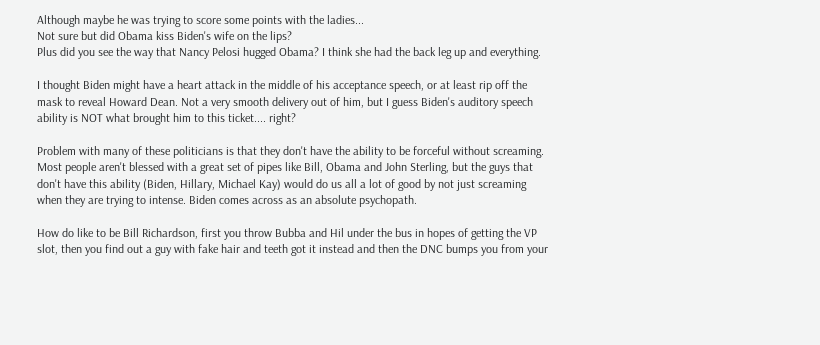Although maybe he was trying to score some points with the ladies...
Not sure but did Obama kiss Biden's wife on the lips?
Plus did you see the way that Nancy Pelosi hugged Obama? I think she had the back leg up and everything.

I thought Biden might have a heart attack in the middle of his acceptance speech, or at least rip off the mask to reveal Howard Dean. Not a very smooth delivery out of him, but I guess Biden's auditory speech ability is NOT what brought him to this ticket.... right?

Problem with many of these politicians is that they don't have the ability to be forceful without screaming. Most people aren't blessed with a great set of pipes like Bill, Obama and John Sterling, but the guys that don't have this ability (Biden, Hillary, Michael Kay) would do us all a lot of good by not just screaming when they are trying to intense. Biden comes across as an absolute psychopath.

How do like to be Bill Richardson, first you throw Bubba and Hil under the bus in hopes of getting the VP slot, then you find out a guy with fake hair and teeth got it instead and then the DNC bumps you from your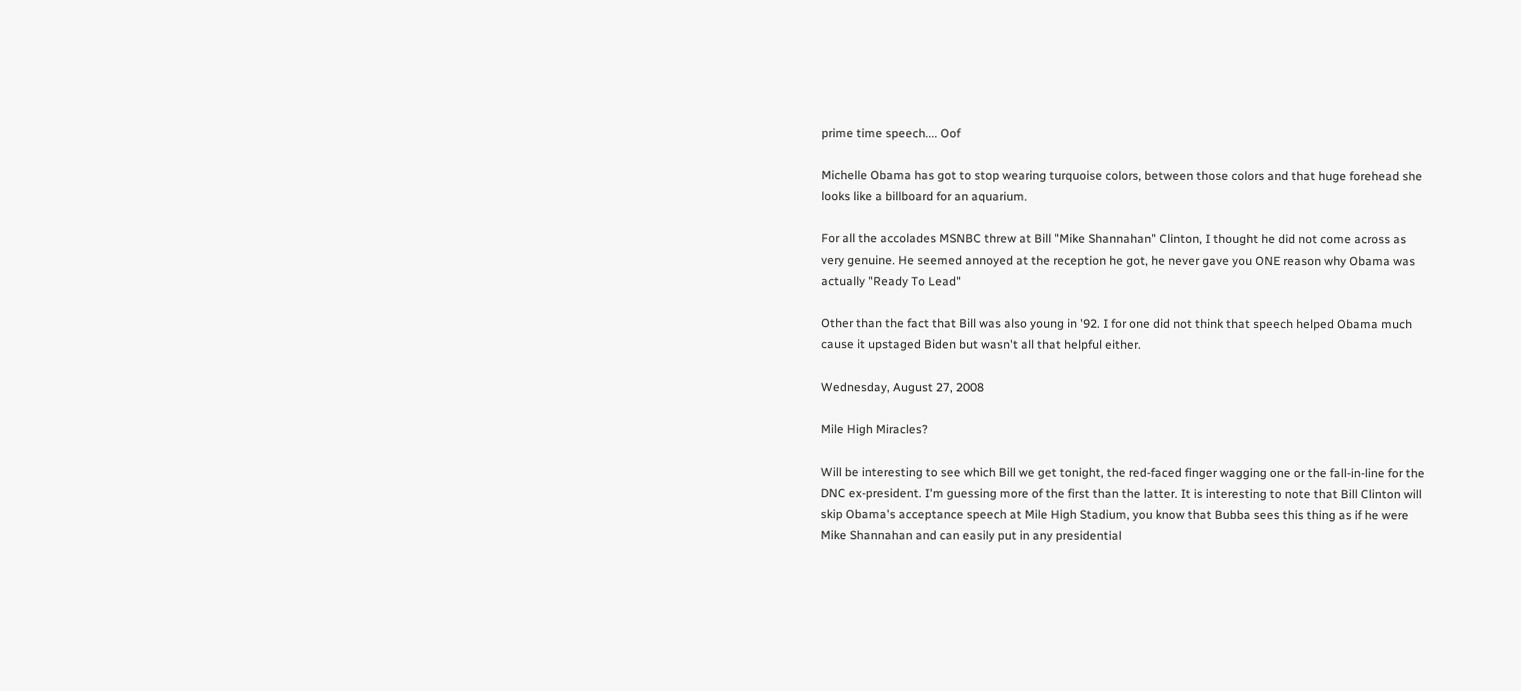prime time speech.... Oof

Michelle Obama has got to stop wearing turquoise colors, between those colors and that huge forehead she looks like a billboard for an aquarium.

For all the accolades MSNBC threw at Bill "Mike Shannahan" Clinton, I thought he did not come across as very genuine. He seemed annoyed at the reception he got, he never gave you ONE reason why Obama was actually "Ready To Lead"

Other than the fact that Bill was also young in '92. I for one did not think that speech helped Obama much cause it upstaged Biden but wasn't all that helpful either.

Wednesday, August 27, 2008

Mile High Miracles?

Will be interesting to see which Bill we get tonight, the red-faced finger wagging one or the fall-in-line for the DNC ex-president. I'm guessing more of the first than the latter. It is interesting to note that Bill Clinton will skip Obama's acceptance speech at Mile High Stadium, you know that Bubba sees this thing as if he were Mike Shannahan and can easily put in any presidential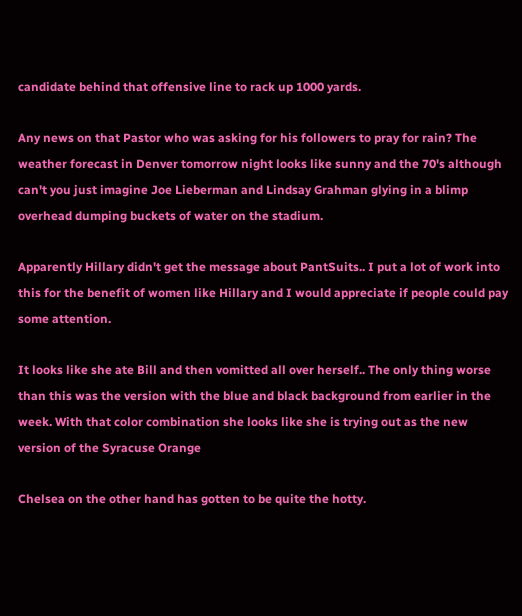candidate behind that offensive line to rack up 1000 yards.

Any news on that Pastor who was asking for his followers to pray for rain? The weather forecast in Denver tomorrow night looks like sunny and the 70's although can't you just imagine Joe Lieberman and Lindsay Grahman glying in a blimp overhead dumping buckets of water on the stadium.

Apparently Hillary didn't get the message about PantSuits.. I put a lot of work into this for the benefit of women like Hillary and I would appreciate if people could pay some attention.

It looks like she ate Bill and then vomitted all over herself.. The only thing worse than this was the version with the blue and black background from earlier in the week. With that color combination she looks like she is trying out as the new version of the Syracuse Orange

Chelsea on the other hand has gotten to be quite the hotty.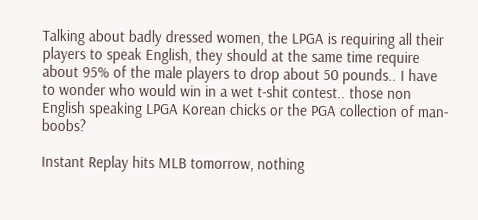Talking about badly dressed women, the LPGA is requiring all their players to speak English, they should at the same time require about 95% of the male players to drop about 50 pounds.. I have to wonder who would win in a wet t-shit contest.. those non English speaking LPGA Korean chicks or the PGA collection of man-boobs?

Instant Replay hits MLB tomorrow, nothing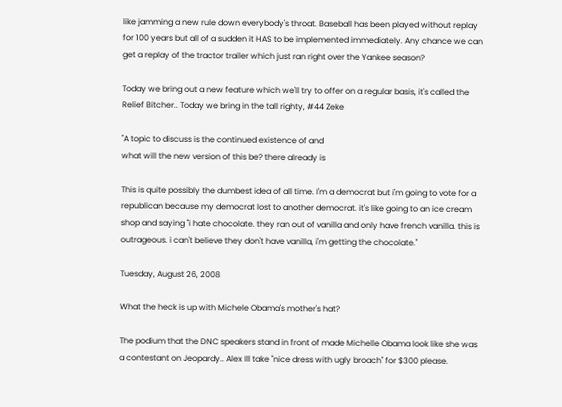like jamming a new rule down everybody's throat. Baseball has been played without replay for 100 years but all of a sudden it HAS to be implemented immediately. Any chance we can get a replay of the tractor trailer which just ran right over the Yankee season?

Today we bring out a new feature which we'll try to offer on a regular basis, it's called the Relief Bitcher.. Today we bring in the tall righty, #44 Zeke

"A topic to discuss is the continued existence of and
what will the new version of this be? there already is

This is quite possibly the dumbest idea of all time. I'm a democrat but i'm going to vote for a republican because my democrat lost to another democrat. it's like going to an ice cream shop and saying "i hate chocolate. they ran out of vanilla and only have french vanilla. this is outrageous. i can't believe they don't have vanilla, i'm getting the chocolate."

Tuesday, August 26, 2008

What the heck is up with Michele Obama's mother's hat?

The podium that the DNC speakers stand in front of made Michelle Obama look like she was a contestant on Jeopardy.. Alex Ill take "nice dress with ugly broach" for $300 please.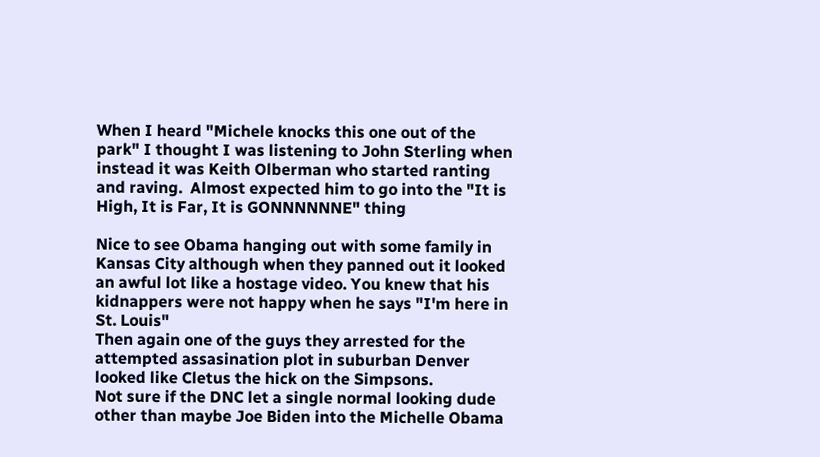When I heard "Michele knocks this one out of the park" I thought I was listening to John Sterling when instead it was Keith Olberman who started ranting and raving.  Almost expected him to go into the "It is High, It is Far, It is GONNNNNNE" thing

Nice to see Obama hanging out with some family in Kansas City although when they panned out it looked an awful lot like a hostage video. You knew that his kidnappers were not happy when he says "I'm here in St. Louis"
Then again one of the guys they arrested for the attempted assasination plot in suburban Denver looked like Cletus the hick on the Simpsons.
Not sure if the DNC let a single normal looking dude other than maybe Joe Biden into the Michelle Obama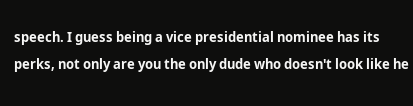speech. I guess being a vice presidential nominee has its perks, not only are you the only dude who doesn't look like he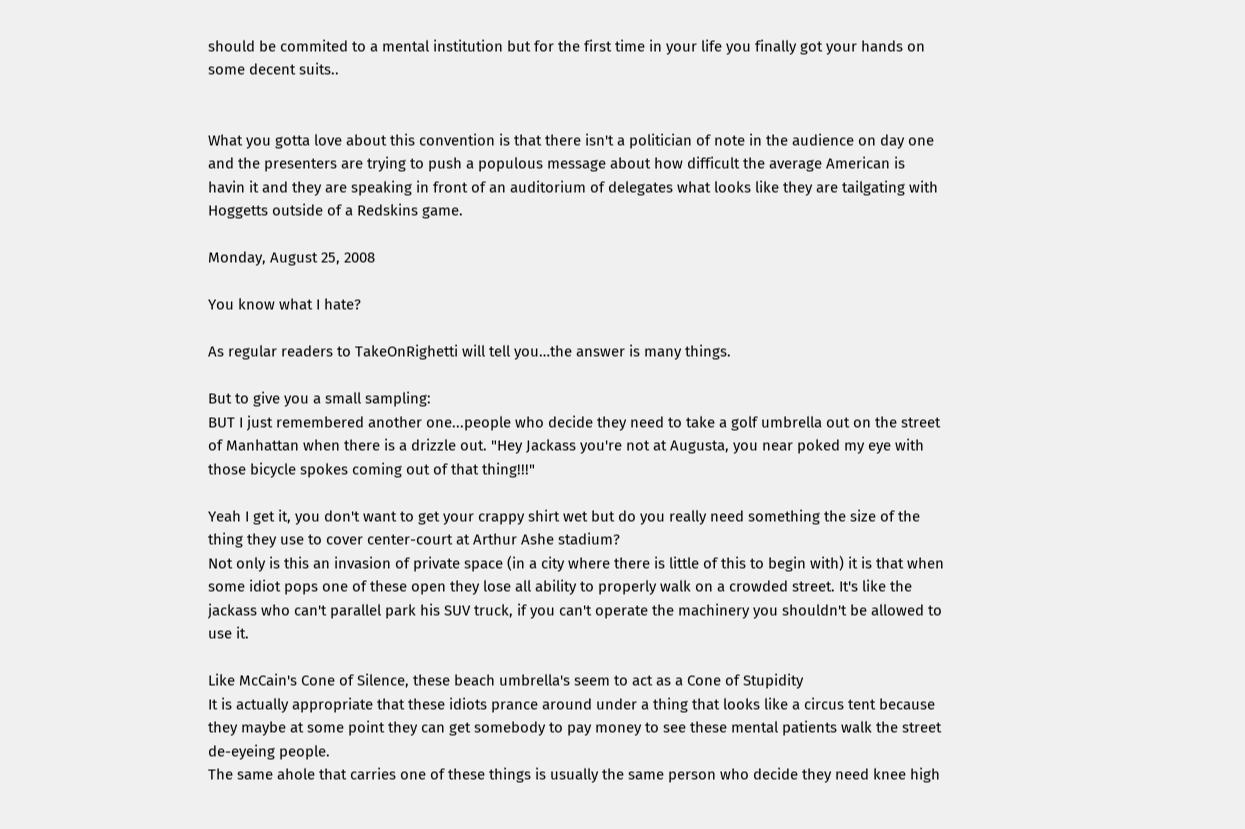should be commited to a mental institution but for the first time in your life you finally got your hands on some decent suits..


What you gotta love about this convention is that there isn't a politician of note in the audience on day one and the presenters are trying to push a populous message about how difficult the average American is havin it and they are speaking in front of an auditorium of delegates what looks like they are tailgating with Hoggetts outside of a Redskins game.

Monday, August 25, 2008

You know what I hate?

As regular readers to TakeOnRighetti will tell you…the answer is many things.

But to give you a small sampling:
BUT I just remembered another one...people who decide they need to take a golf umbrella out on the street of Manhattan when there is a drizzle out. "Hey Jackass you're not at Augusta, you near poked my eye with those bicycle spokes coming out of that thing!!!"

Yeah I get it, you don't want to get your crappy shirt wet but do you really need something the size of the thing they use to cover center-court at Arthur Ashe stadium?
Not only is this an invasion of private space (in a city where there is little of this to begin with) it is that when some idiot pops one of these open they lose all ability to properly walk on a crowded street. It's like the jackass who can't parallel park his SUV truck, if you can't operate the machinery you shouldn't be allowed to use it.

Like McCain's Cone of Silence, these beach umbrella's seem to act as a Cone of Stupidity
It is actually appropriate that these idiots prance around under a thing that looks like a circus tent because they maybe at some point they can get somebody to pay money to see these mental patients walk the street de-eyeing people.
The same ahole that carries one of these things is usually the same person who decide they need knee high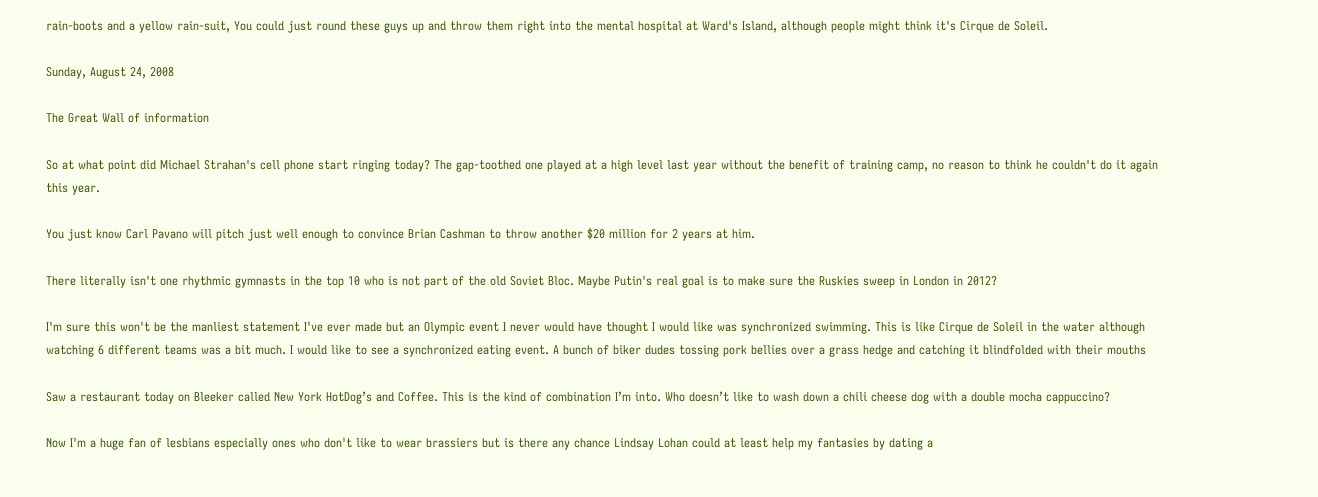rain-boots and a yellow rain-suit, You could just round these guys up and throw them right into the mental hospital at Ward's Island, although people might think it's Cirque de Soleil.

Sunday, August 24, 2008

The Great Wall of information

So at what point did Michael Strahan's cell phone start ringing today? The gap-toothed one played at a high level last year without the benefit of training camp, no reason to think he couldn't do it again this year.

You just know Carl Pavano will pitch just well enough to convince Brian Cashman to throw another $20 million for 2 years at him.

There literally isn't one rhythmic gymnasts in the top 10 who is not part of the old Soviet Bloc. Maybe Putin's real goal is to make sure the Ruskies sweep in London in 2012?

I'm sure this won't be the manliest statement I've ever made but an Olympic event I never would have thought I would like was synchronized swimming. This is like Cirque de Soleil in the water although watching 6 different teams was a bit much. I would like to see a synchronized eating event. A bunch of biker dudes tossing pork bellies over a grass hedge and catching it blindfolded with their mouths

Saw a restaurant today on Bleeker called New York HotDog’s and Coffee. This is the kind of combination I’m into. Who doesn’t like to wash down a chili cheese dog with a double mocha cappuccino?

Now I'm a huge fan of lesbians especially ones who don't like to wear brassiers but is there any chance Lindsay Lohan could at least help my fantasies by dating a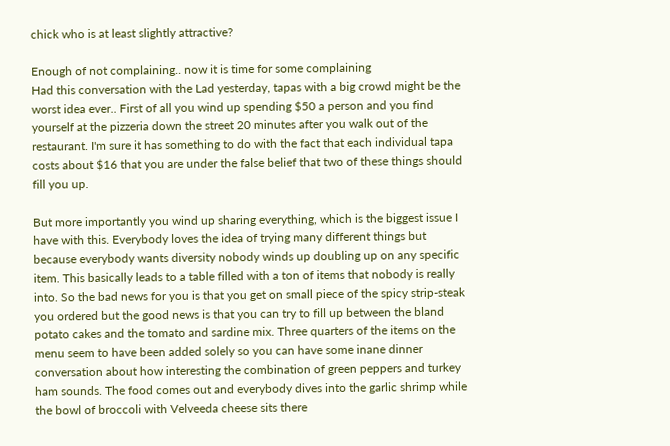chick who is at least slightly attractive?

Enough of not complaining.. now it is time for some complaining
Had this conversation with the Lad yesterday, tapas with a big crowd might be the worst idea ever.. First of all you wind up spending $50 a person and you find yourself at the pizzeria down the street 20 minutes after you walk out of the restaurant. I'm sure it has something to do with the fact that each individual tapa costs about $16 that you are under the false belief that two of these things should fill you up.

But more importantly you wind up sharing everything, which is the biggest issue I have with this. Everybody loves the idea of trying many different things but because everybody wants diversity nobody winds up doubling up on any specific item. This basically leads to a table filled with a ton of items that nobody is really into. So the bad news for you is that you get on small piece of the spicy strip-steak you ordered but the good news is that you can try to fill up between the bland potato cakes and the tomato and sardine mix. Three quarters of the items on the menu seem to have been added solely so you can have some inane dinner conversation about how interesting the combination of green peppers and turkey ham sounds. The food comes out and everybody dives into the garlic shrimp while the bowl of broccoli with Velveeda cheese sits there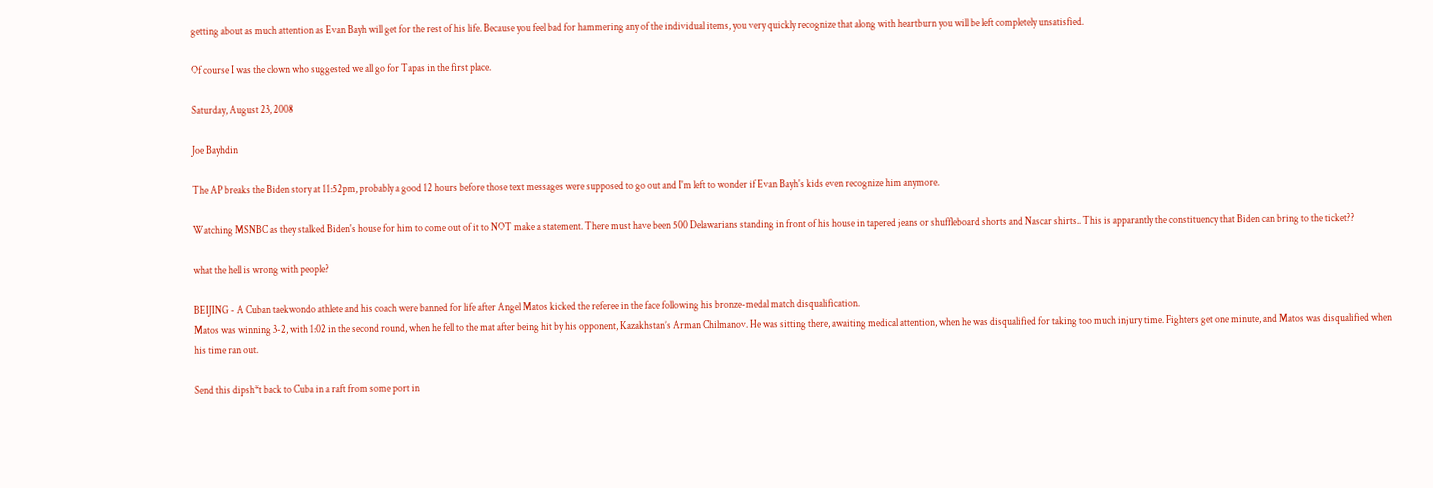getting about as much attention as Evan Bayh will get for the rest of his life. Because you feel bad for hammering any of the individual items, you very quickly recognize that along with heartburn you will be left completely unsatisfied.

Of course I was the clown who suggested we all go for Tapas in the first place.

Saturday, August 23, 2008

Joe Bayhdin

The AP breaks the Biden story at 11:52pm, probably a good 12 hours before those text messages were supposed to go out and I'm left to wonder if Evan Bayh's kids even recognize him anymore.

Watching MSNBC as they stalked Biden's house for him to come out of it to NOT make a statement. There must have been 500 Delawarians standing in front of his house in tapered jeans or shuffleboard shorts and Nascar shirts.. This is apparantly the constituency that Biden can bring to the ticket??

what the hell is wrong with people?

BEIJING - A Cuban taekwondo athlete and his coach were banned for life after Angel Matos kicked the referee in the face following his bronze-medal match disqualification.
Matos was winning 3-2, with 1:02 in the second round, when he fell to the mat after being hit by his opponent, Kazakhstan’s Arman Chilmanov. He was sitting there, awaiting medical attention, when he was disqualified for taking too much injury time. Fighters get one minute, and Matos was disqualified when his time ran out.

Send this dipsh*t back to Cuba in a raft from some port in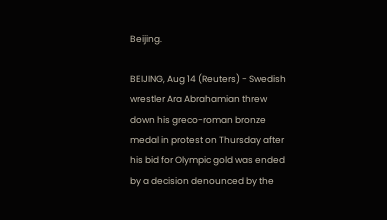Beijing.

BEIJING, Aug 14 (Reuters) - Swedish wrestler Ara Abrahamian threw down his greco-roman bronze medal in protest on Thursday after his bid for Olympic gold was ended by a decision denounced by the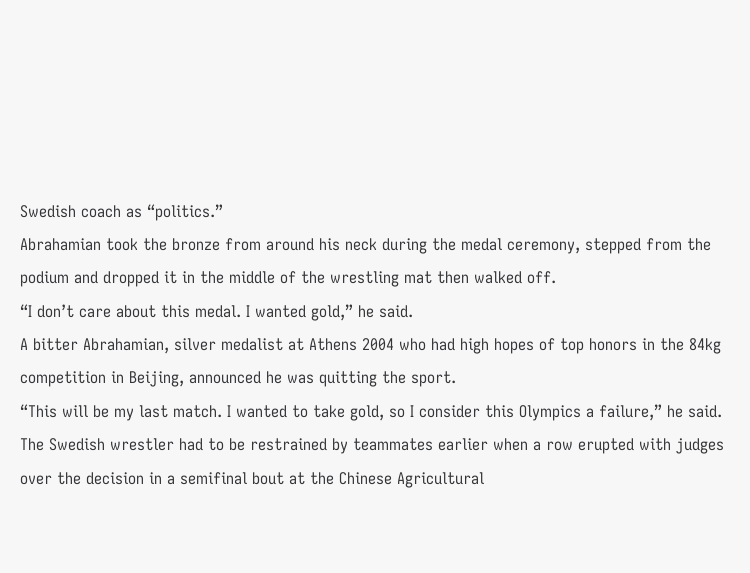Swedish coach as “politics.”
Abrahamian took the bronze from around his neck during the medal ceremony, stepped from the podium and dropped it in the middle of the wrestling mat then walked off.
“I don’t care about this medal. I wanted gold,” he said.
A bitter Abrahamian, silver medalist at Athens 2004 who had high hopes of top honors in the 84kg competition in Beijing, announced he was quitting the sport.
“This will be my last match. I wanted to take gold, so I consider this Olympics a failure,” he said.
The Swedish wrestler had to be restrained by teammates earlier when a row erupted with judges over the decision in a semifinal bout at the Chinese Agricultural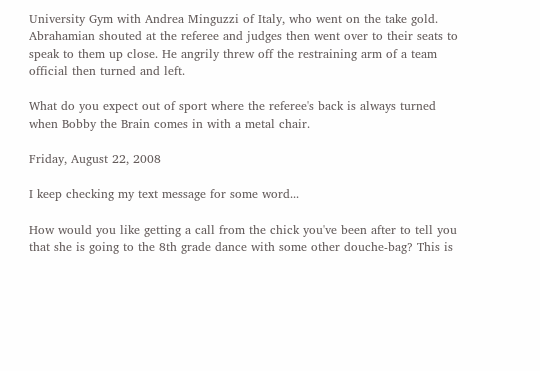University Gym with Andrea Minguzzi of Italy, who went on the take gold.
Abrahamian shouted at the referee and judges then went over to their seats to speak to them up close. He angrily threw off the restraining arm of a team official then turned and left.

What do you expect out of sport where the referee's back is always turned when Bobby the Brain comes in with a metal chair.

Friday, August 22, 2008

I keep checking my text message for some word...

How would you like getting a call from the chick you've been after to tell you that she is going to the 8th grade dance with some other douche-bag? This is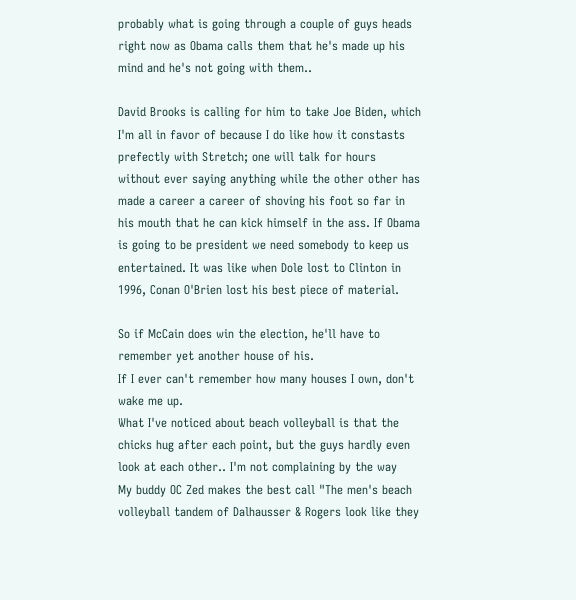probably what is going through a couple of guys heads right now as Obama calls them that he's made up his mind and he's not going with them..

David Brooks is calling for him to take Joe Biden, which I'm all in favor of because I do like how it constasts prefectly with Stretch; one will talk for hours without ever saying anything while the other other has made a career a career of shoving his foot so far in his mouth that he can kick himself in the ass. If Obama is going to be president we need somebody to keep us entertained. It was like when Dole lost to Clinton in 1996, Conan O'Brien lost his best piece of material.

So if McCain does win the election, he'll have to remember yet another house of his.
If I ever can't remember how many houses I own, don't wake me up.
What I've noticed about beach volleyball is that the chicks hug after each point, but the guys hardly even look at each other.. I'm not complaining by the way
My buddy OC Zed makes the best call "The men's beach volleyball tandem of Dalhausser & Rogers look like they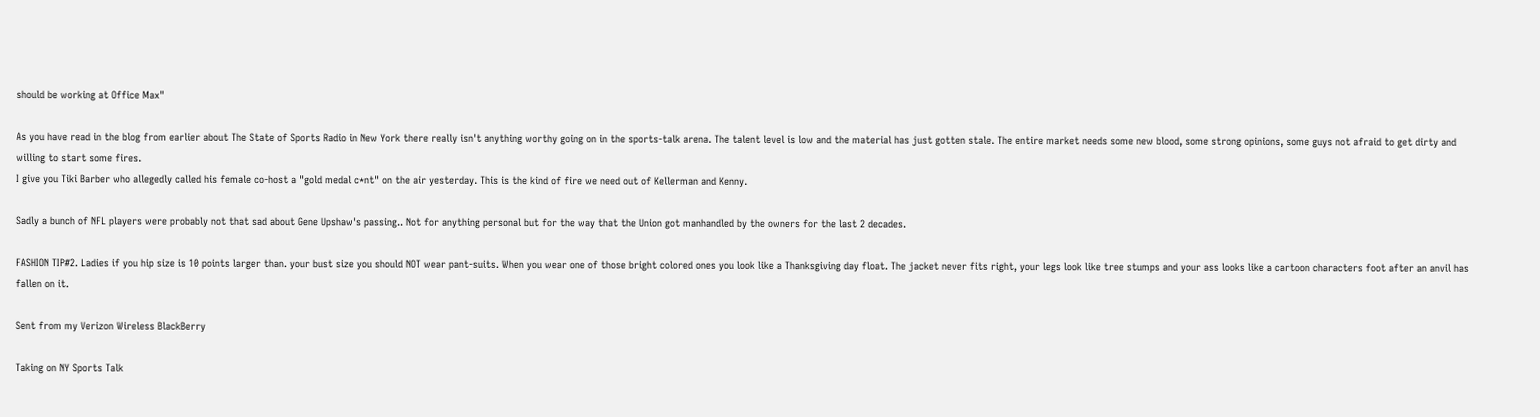should be working at Office Max"

As you have read in the blog from earlier about The State of Sports Radio in New York there really isn't anything worthy going on in the sports-talk arena. The talent level is low and the material has just gotten stale. The entire market needs some new blood, some strong opinions, some guys not afraid to get dirty and willing to start some fires.
I give you Tiki Barber who allegedly called his female co-host a "gold medal c*nt" on the air yesterday. This is the kind of fire we need out of Kellerman and Kenny.

Sadly a bunch of NFL players were probably not that sad about Gene Upshaw's passing.. Not for anything personal but for the way that the Union got manhandled by the owners for the last 2 decades.

FASHION TIP#2. Ladies if you hip size is 10 points larger than. your bust size you should NOT wear pant-suits. When you wear one of those bright colored ones you look like a Thanksgiving day float. The jacket never fits right, your legs look like tree stumps and your ass looks like a cartoon characters foot after an anvil has fallen on it.

Sent from my Verizon Wireless BlackBerry

Taking on NY Sports Talk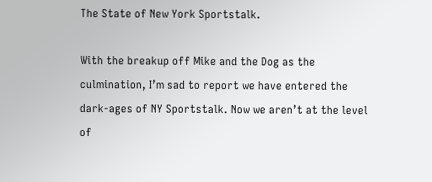The State of New York Sportstalk.

With the breakup off Mike and the Dog as the culmination, I’m sad to report we have entered the dark-ages of NY Sportstalk. Now we aren’t at the level of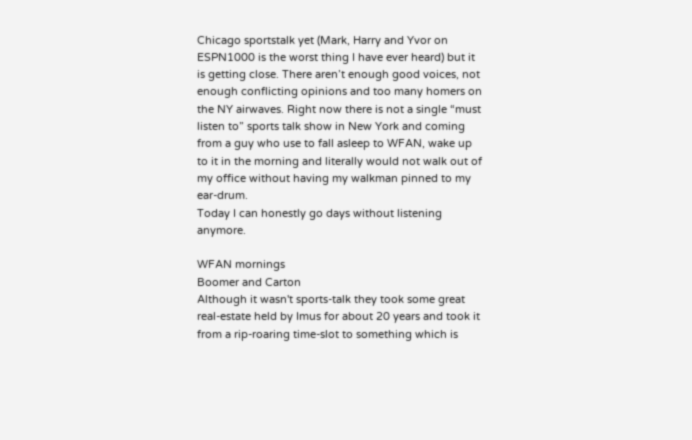Chicago sportstalk yet (Mark, Harry and Yvor on ESPN1000 is the worst thing I have ever heard) but it is getting close. There aren’t enough good voices, not enough conflicting opinions and too many homers on the NY airwaves. Right now there is not a single “must listen to” sports talk show in New York and coming from a guy who use to fall asleep to WFAN, wake up to it in the morning and literally would not walk out of my office without having my walkman pinned to my ear-drum.
Today I can honestly go days without listening anymore.

WFAN mornings
Boomer and Carton
Although it wasn't sports-talk they took some great real-estate held by Imus for about 20 years and took it from a rip-roaring time-slot to something which is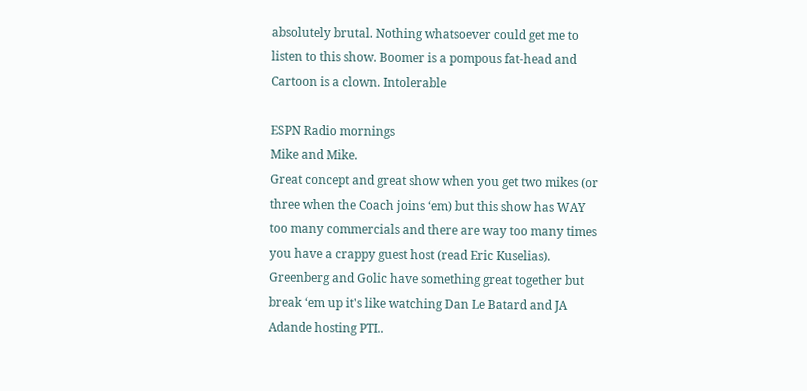absolutely brutal. Nothing whatsoever could get me to listen to this show. Boomer is a pompous fat-head and Cartoon is a clown. Intolerable

ESPN Radio mornings
Mike and Mike.
Great concept and great show when you get two mikes (or three when the Coach joins ‘em) but this show has WAY too many commercials and there are way too many times you have a crappy guest host (read Eric Kuselias). Greenberg and Golic have something great together but break ‘em up it's like watching Dan Le Batard and JA Adande hosting PTI..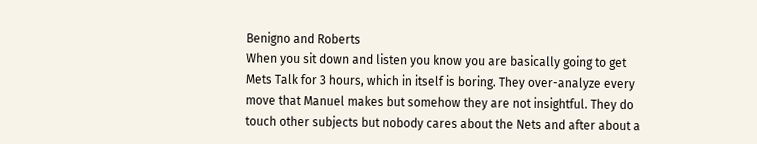Benigno and Roberts
When you sit down and listen you know you are basically going to get Mets Talk for 3 hours, which in itself is boring. They over-analyze every move that Manuel makes but somehow they are not insightful. They do touch other subjects but nobody cares about the Nets and after about a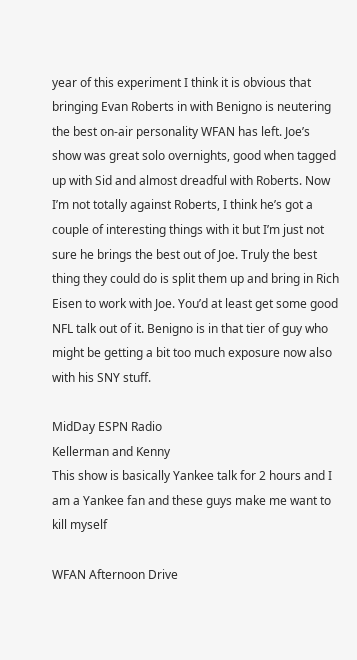year of this experiment I think it is obvious that bringing Evan Roberts in with Benigno is neutering the best on-air personality WFAN has left. Joe’s show was great solo overnights, good when tagged up with Sid and almost dreadful with Roberts. Now I’m not totally against Roberts, I think he’s got a couple of interesting things with it but I’m just not sure he brings the best out of Joe. Truly the best thing they could do is split them up and bring in Rich Eisen to work with Joe. You’d at least get some good NFL talk out of it. Benigno is in that tier of guy who might be getting a bit too much exposure now also with his SNY stuff.

MidDay ESPN Radio
Kellerman and Kenny
This show is basically Yankee talk for 2 hours and I am a Yankee fan and these guys make me want to kill myself

WFAN Afternoon Drive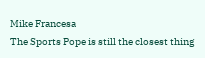Mike Francesa
The Sports Pope is still the closest thing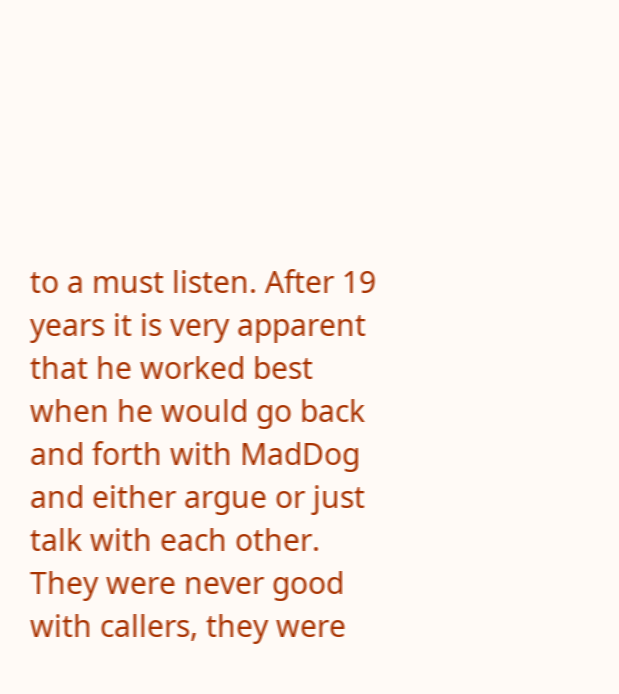to a must listen. After 19 years it is very apparent that he worked best when he would go back and forth with MadDog and either argue or just talk with each other. They were never good with callers, they were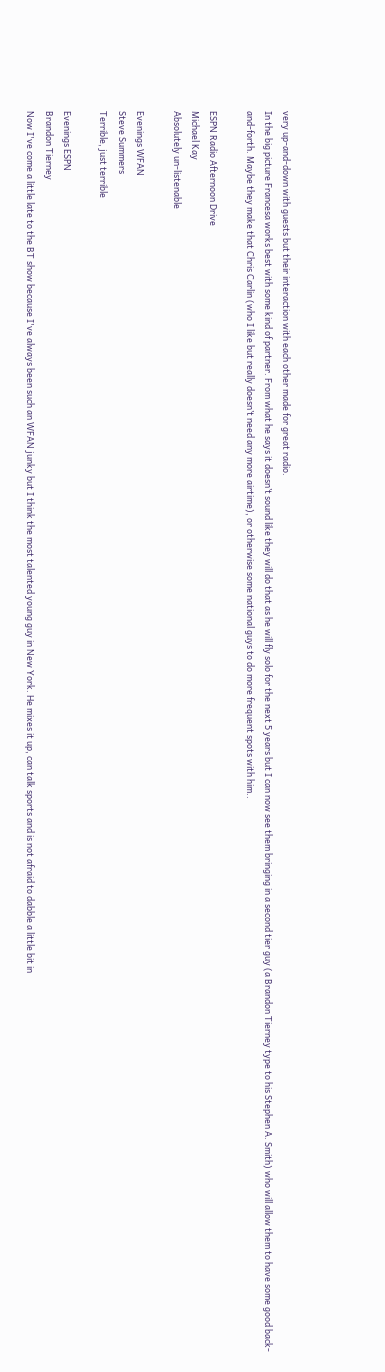very up-and-down with guests but their interaction with each other made for great radio.
In the big picture Francesa works best with some kind of partner. From what he says it doesn’t sound like they will do that as he will fly solo for the next 5 years but I can now see them bringing in a second tier guy (a Brandon Tierney type to his Stephen A. Smith) who will allow them to have some good back-and-forth. Maybe they make that Chris Carlin (who I like but really doesn’t need any more airtime), or otherwise some national guys to do more frequent spots with him..

ESPN Radio Afternoon Drive
Michael Kay
Absolutely un-listenable

Evenings WFAN
Steve Summers
Terrible, just terrible

Evenings ESPN
Brandon Tierney
Now I've come a little late to the BT show because I've always been such an WFAN junky but I think the most talented young guy in New York. He mixes it up, can talk sports and is not afraid to dabble a little bit in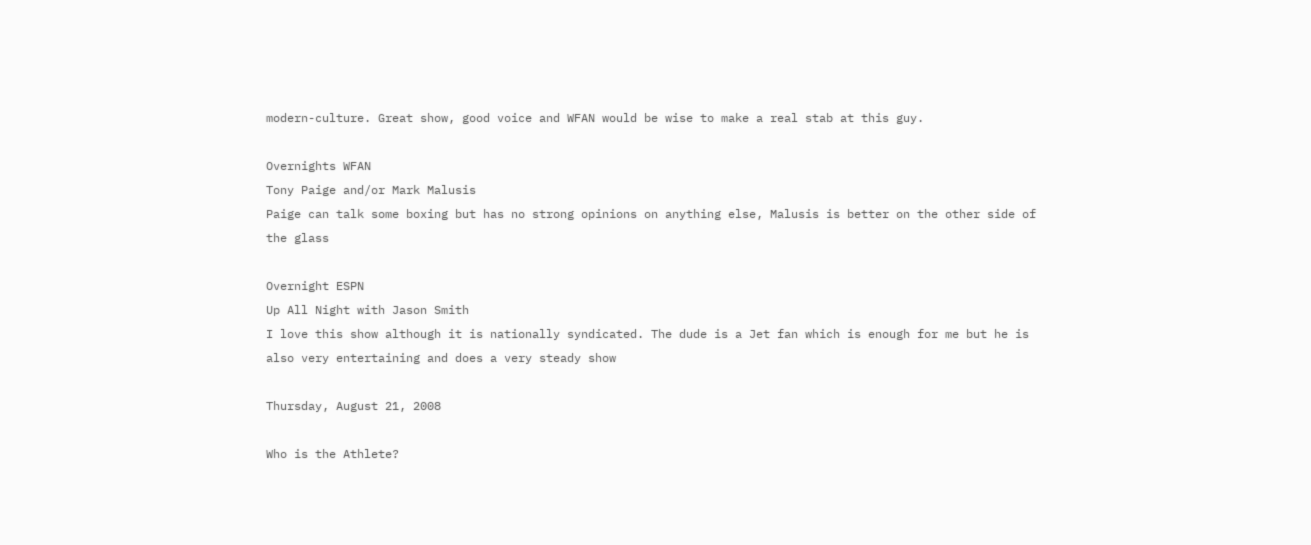modern-culture. Great show, good voice and WFAN would be wise to make a real stab at this guy.

Overnights WFAN
Tony Paige and/or Mark Malusis
Paige can talk some boxing but has no strong opinions on anything else, Malusis is better on the other side of the glass

Overnight ESPN
Up All Night with Jason Smith
I love this show although it is nationally syndicated. The dude is a Jet fan which is enough for me but he is also very entertaining and does a very steady show

Thursday, August 21, 2008

Who is the Athlete?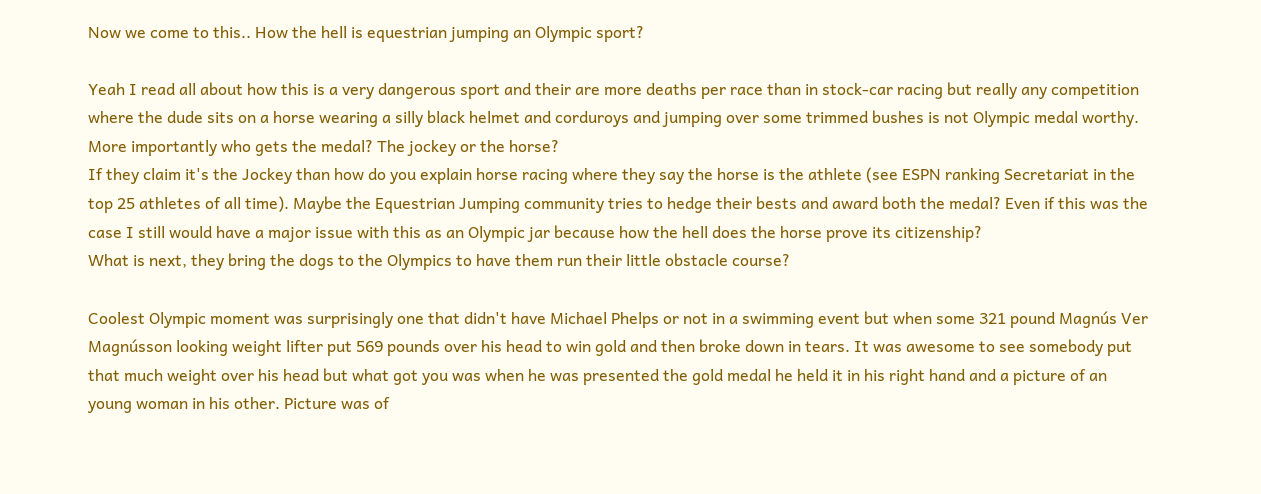Now we come to this.. How the hell is equestrian jumping an Olympic sport?

Yeah I read all about how this is a very dangerous sport and their are more deaths per race than in stock-car racing but really any competition where the dude sits on a horse wearing a silly black helmet and corduroys and jumping over some trimmed bushes is not Olympic medal worthy.
More importantly who gets the medal? The jockey or the horse?
If they claim it's the Jockey than how do you explain horse racing where they say the horse is the athlete (see ESPN ranking Secretariat in the top 25 athletes of all time). Maybe the Equestrian Jumping community tries to hedge their bests and award both the medal? Even if this was the case I still would have a major issue with this as an Olympic jar because how the hell does the horse prove its citizenship?
What is next, they bring the dogs to the Olympics to have them run their little obstacle course?

Coolest Olympic moment was surprisingly one that didn't have Michael Phelps or not in a swimming event but when some 321 pound Magnús Ver Magnússon looking weight lifter put 569 pounds over his head to win gold and then broke down in tears. It was awesome to see somebody put that much weight over his head but what got you was when he was presented the gold medal he held it in his right hand and a picture of an young woman in his other. Picture was of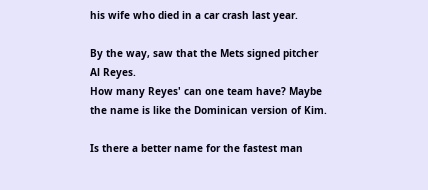his wife who died in a car crash last year.

By the way, saw that the Mets signed pitcher Al Reyes.
How many Reyes' can one team have? Maybe the name is like the Dominican version of Kim.

Is there a better name for the fastest man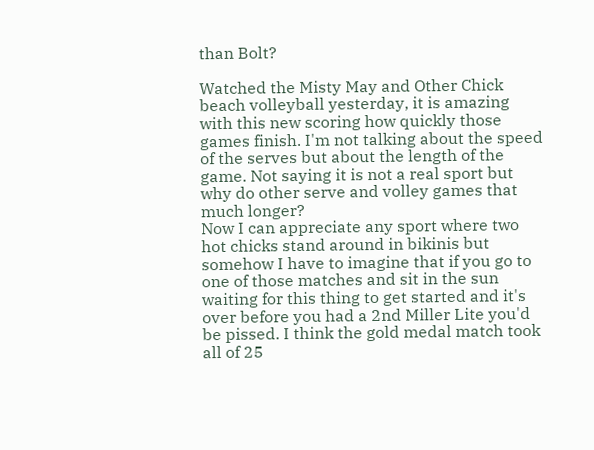than Bolt?

Watched the Misty May and Other Chick beach volleyball yesterday, it is amazing with this new scoring how quickly those games finish. I'm not talking about the speed of the serves but about the length of the game. Not saying it is not a real sport but why do other serve and volley games that much longer?
Now I can appreciate any sport where two hot chicks stand around in bikinis but somehow I have to imagine that if you go to one of those matches and sit in the sun waiting for this thing to get started and it's over before you had a 2nd Miller Lite you'd be pissed. I think the gold medal match took all of 25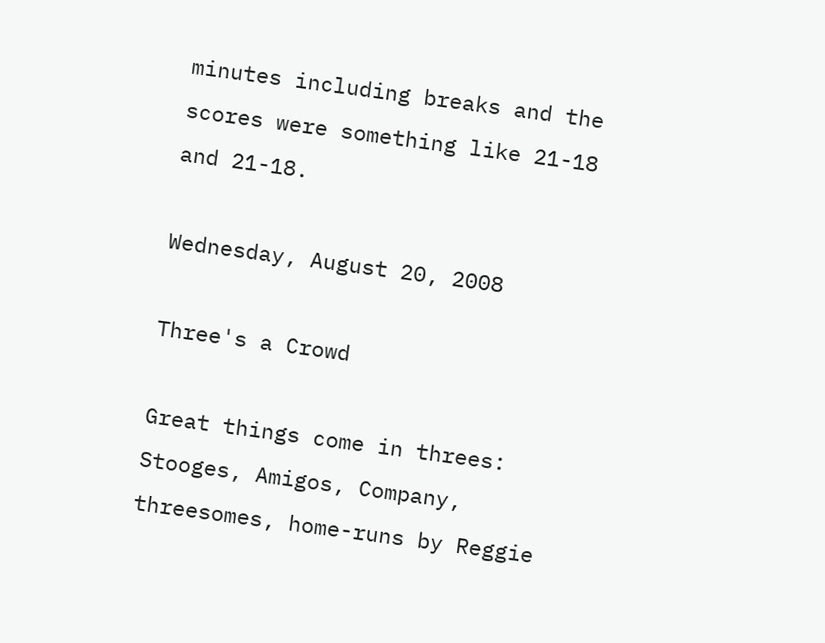minutes including breaks and the scores were something like 21-18 and 21-18.

Wednesday, August 20, 2008

Three's a Crowd

Great things come in threes: Stooges, Amigos, Company, threesomes, home-runs by Reggie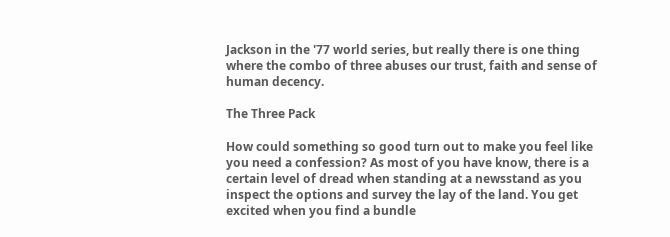Jackson in the '77 world series, but really there is one thing where the combo of three abuses our trust, faith and sense of human decency.

The Three Pack

How could something so good turn out to make you feel like you need a confession? As most of you have know, there is a certain level of dread when standing at a newsstand as you inspect the options and survey the lay of the land. You get excited when you find a bundle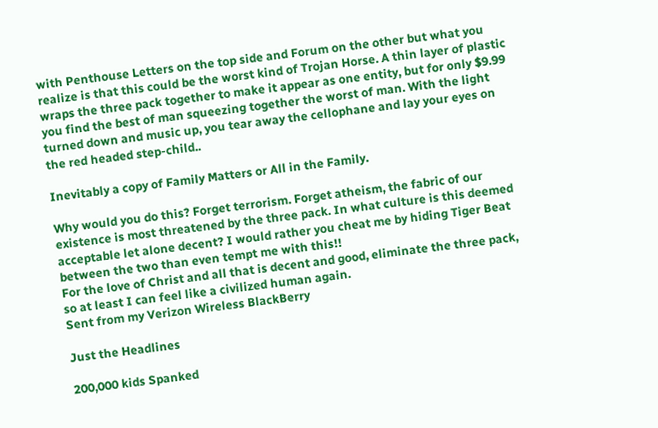with Penthouse Letters on the top side and Forum on the other but what you realize is that this could be the worst kind of Trojan Horse. A thin layer of plastic wraps the three pack together to make it appear as one entity, but for only $9.99 you find the best of man squeezing together the worst of man. With the light turned down and music up, you tear away the cellophane and lay your eyes on the red headed step-child..

Inevitably a copy of Family Matters or All in the Family.

Why would you do this? Forget terrorism. Forget atheism, the fabric of our existence is most threatened by the three pack. In what culture is this deemed acceptable let alone decent? I would rather you cheat me by hiding Tiger Beat between the two than even tempt me with this!!
For the love of Christ and all that is decent and good, eliminate the three pack, so at least I can feel like a civilized human again.
Sent from my Verizon Wireless BlackBerry

Just the Headlines

200,000 kids Spanked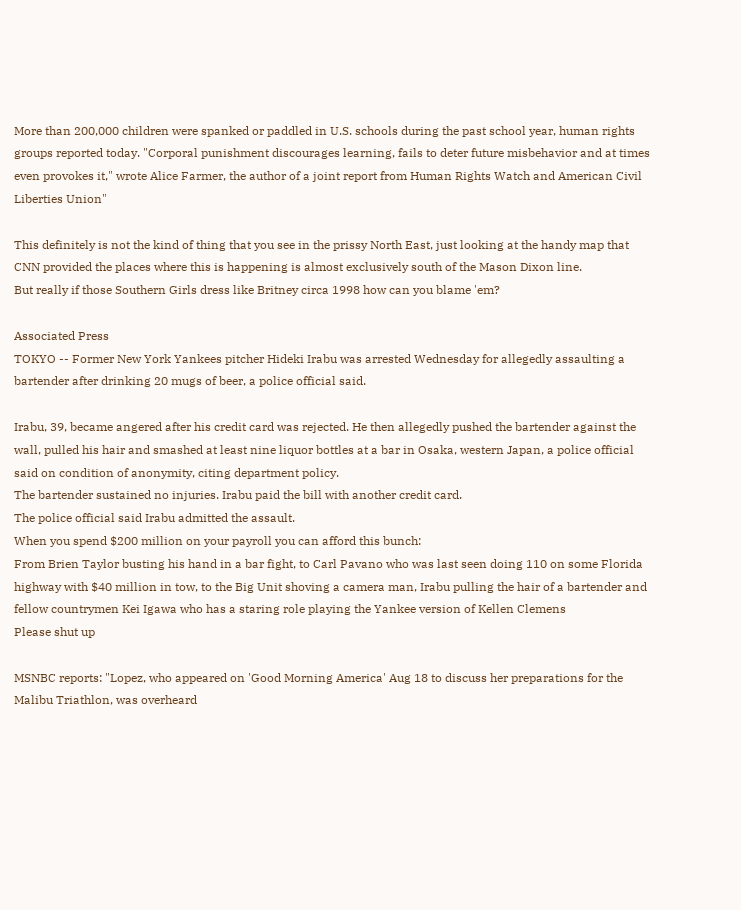More than 200,000 children were spanked or paddled in U.S. schools during the past school year, human rights groups reported today. "Corporal punishment discourages learning, fails to deter future misbehavior and at times even provokes it," wrote Alice Farmer, the author of a joint report from Human Rights Watch and American Civil Liberties Union"

This definitely is not the kind of thing that you see in the prissy North East, just looking at the handy map that CNN provided the places where this is happening is almost exclusively south of the Mason Dixon line.
But really if those Southern Girls dress like Britney circa 1998 how can you blame 'em?

Associated Press
TOKYO -- Former New York Yankees pitcher Hideki Irabu was arrested Wednesday for allegedly assaulting a bartender after drinking 20 mugs of beer, a police official said.

Irabu, 39, became angered after his credit card was rejected. He then allegedly pushed the bartender against the wall, pulled his hair and smashed at least nine liquor bottles at a bar in Osaka, western Japan, a police official said on condition of anonymity, citing department policy.
The bartender sustained no injuries. Irabu paid the bill with another credit card.
The police official said Irabu admitted the assault.
When you spend $200 million on your payroll you can afford this bunch:
From Brien Taylor busting his hand in a bar fight, to Carl Pavano who was last seen doing 110 on some Florida highway with $40 million in tow, to the Big Unit shoving a camera man, Irabu pulling the hair of a bartender and fellow countrymen Kei Igawa who has a staring role playing the Yankee version of Kellen Clemens
Please shut up

MSNBC reports: "Lopez, who appeared on 'Good Morning America' Aug 18 to discuss her preparations for the Malibu Triathlon, was overheard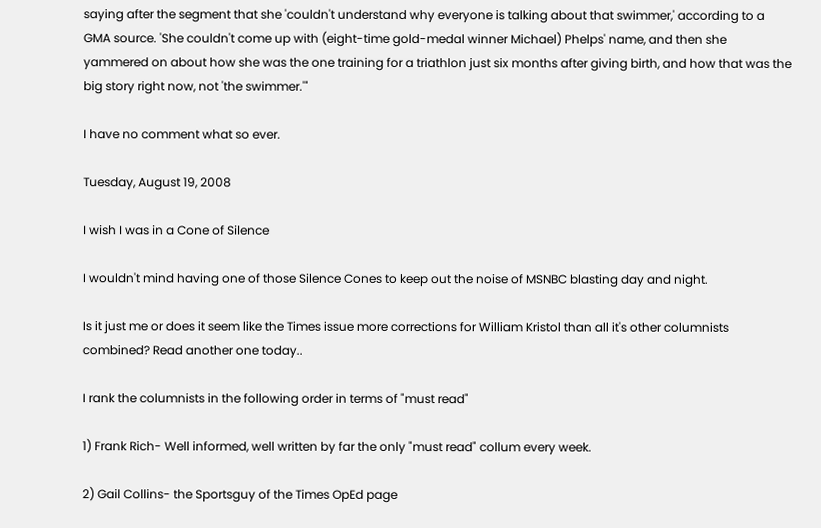saying after the segment that she 'couldn't understand why everyone is talking about that swimmer,' according to a GMA source. 'She couldn't come up with (eight-time gold-medal winner Michael) Phelps' name, and then she yammered on about how she was the one training for a triathlon just six months after giving birth, and how that was the big story right now, not 'the swimmer.'"

I have no comment what so ever.

Tuesday, August 19, 2008

I wish I was in a Cone of Silence

I wouldn't mind having one of those Silence Cones to keep out the noise of MSNBC blasting day and night.

Is it just me or does it seem like the Times issue more corrections for William Kristol than all it's other columnists combined? Read another one today..

I rank the columnists in the following order in terms of "must read"

1) Frank Rich- Well informed, well written by far the only "must read" collum every week.

2) Gail Collins- the Sportsguy of the Times OpEd page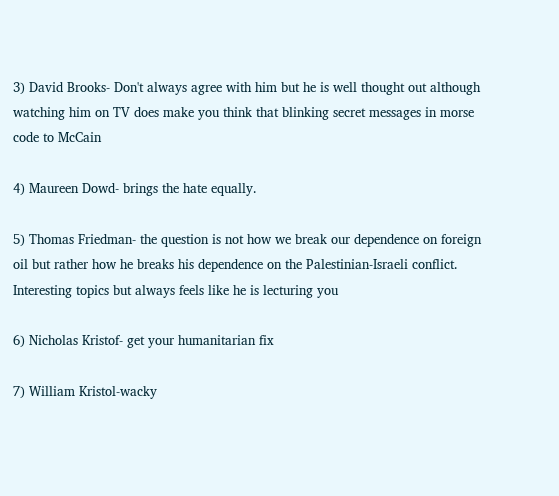3) David Brooks- Don't always agree with him but he is well thought out although watching him on TV does make you think that blinking secret messages in morse code to McCain

4) Maureen Dowd- brings the hate equally.

5) Thomas Friedman- the question is not how we break our dependence on foreign oil but rather how he breaks his dependence on the Palestinian-Israeli conflict.   Interesting topics but always feels like he is lecturing you

6) Nicholas Kristof- get your humanitarian fix

7) William Kristol-wacky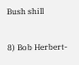Bush shill

8) Bob Herbert-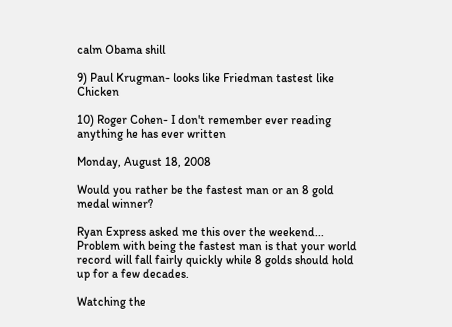calm Obama shill

9) Paul Krugman- looks like Friedman tastest like Chicken

10) Roger Cohen- I don't remember ever reading anything he has ever written

Monday, August 18, 2008

Would you rather be the fastest man or an 8 gold medal winner?

Ryan Express asked me this over the weekend...
Problem with being the fastest man is that your world record will fall fairly quickly while 8 golds should hold up for a few decades.

Watching the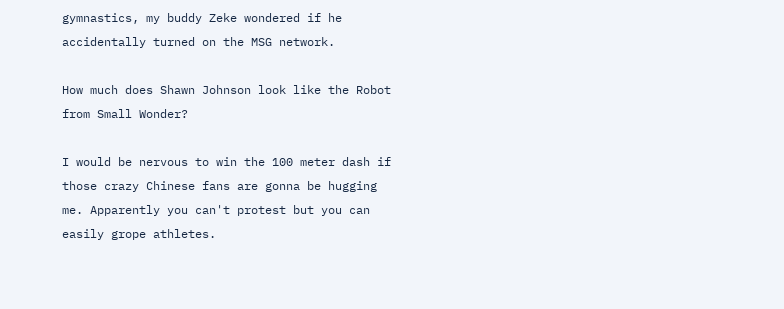gymnastics, my buddy Zeke wondered if he accidentally turned on the MSG network.

How much does Shawn Johnson look like the Robot from Small Wonder?

I would be nervous to win the 100 meter dash if those crazy Chinese fans are gonna be hugging me. Apparently you can't protest but you can easily grope athletes.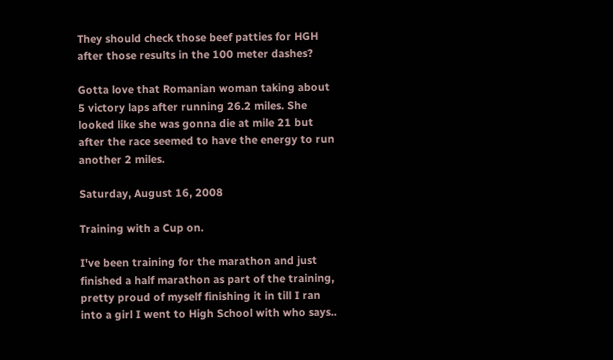They should check those beef patties for HGH after those results in the 100 meter dashes?

Gotta love that Romanian woman taking about 5 victory laps after running 26.2 miles. She looked like she was gonna die at mile 21 but after the race seemed to have the energy to run another 2 miles.

Saturday, August 16, 2008

Training with a Cup on.

I've been training for the marathon and just finished a half marathon as part of the training, pretty proud of myself finishing it in till I ran into a girl I went to High School with who says..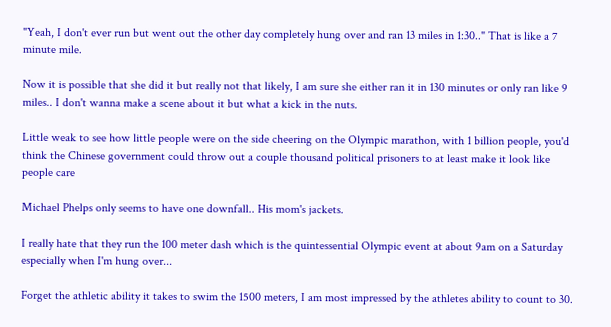"Yeah, I don't ever run but went out the other day completely hung over and ran 13 miles in 1:30.." That is like a 7 minute mile.

Now it is possible that she did it but really not that likely, I am sure she either ran it in 130 minutes or only ran like 9 miles.. I don't wanna make a scene about it but what a kick in the nuts.

Little weak to see how little people were on the side cheering on the Olympic marathon, with 1 billion people, you'd think the Chinese government could throw out a couple thousand political prisoners to at least make it look like people care

Michael Phelps only seems to have one downfall.. His mom's jackets.

I really hate that they run the 100 meter dash which is the quintessential Olympic event at about 9am on a Saturday especially when I'm hung over...

Forget the athletic ability it takes to swim the 1500 meters, I am most impressed by the athletes ability to count to 30.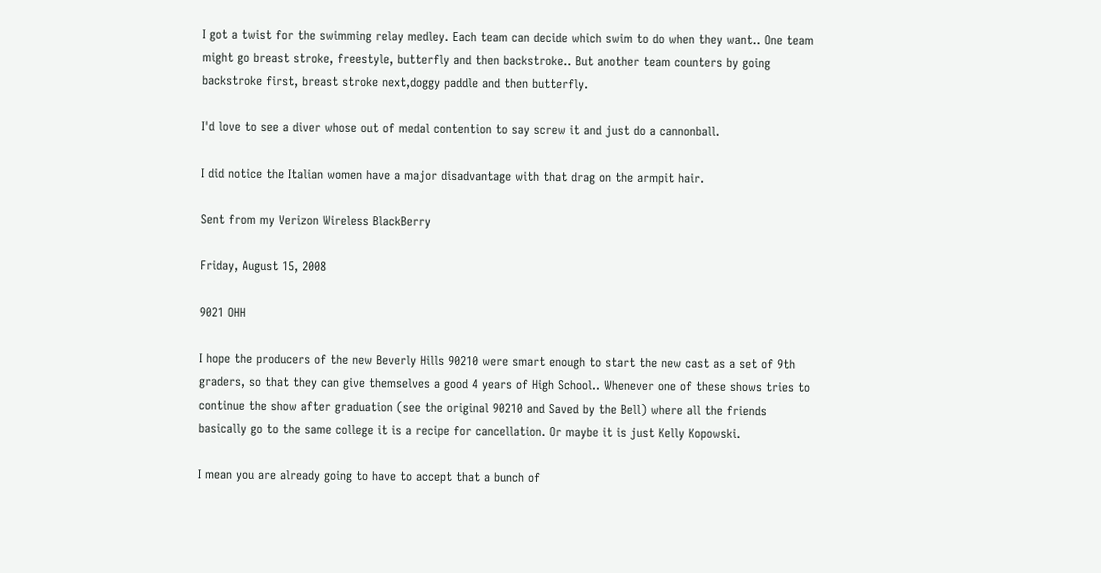I got a twist for the swimming relay medley. Each team can decide which swim to do when they want.. One team might go breast stroke, freestyle, butterfly and then backstroke.. But another team counters by going backstroke first, breast stroke next,doggy paddle and then butterfly.

I'd love to see a diver whose out of medal contention to say screw it and just do a cannonball.

I did notice the Italian women have a major disadvantage with that drag on the armpit hair.

Sent from my Verizon Wireless BlackBerry

Friday, August 15, 2008

9021 OHH

I hope the producers of the new Beverly Hills 90210 were smart enough to start the new cast as a set of 9th graders, so that they can give themselves a good 4 years of High School.. Whenever one of these shows tries to continue the show after graduation (see the original 90210 and Saved by the Bell) where all the friends basically go to the same college it is a recipe for cancellation. Or maybe it is just Kelly Kopowski.

I mean you are already going to have to accept that a bunch of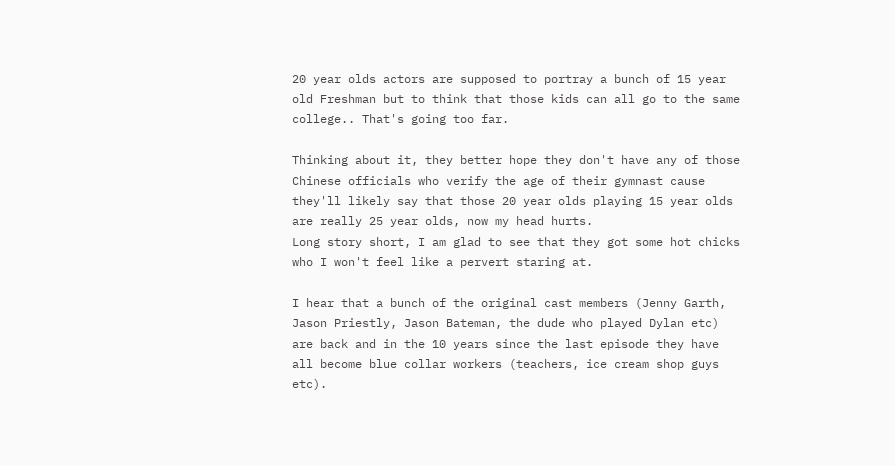20 year olds actors are supposed to portray a bunch of 15 year old Freshman but to think that those kids can all go to the same college.. That's going too far.

Thinking about it, they better hope they don't have any of those Chinese officials who verify the age of their gymnast cause they'll likely say that those 20 year olds playing 15 year olds are really 25 year olds, now my head hurts.
Long story short, I am glad to see that they got some hot chicks who I won't feel like a pervert staring at.

I hear that a bunch of the original cast members (Jenny Garth, Jason Priestly, Jason Bateman, the dude who played Dylan etc) are back and in the 10 years since the last episode they have all become blue collar workers (teachers, ice cream shop guys etc).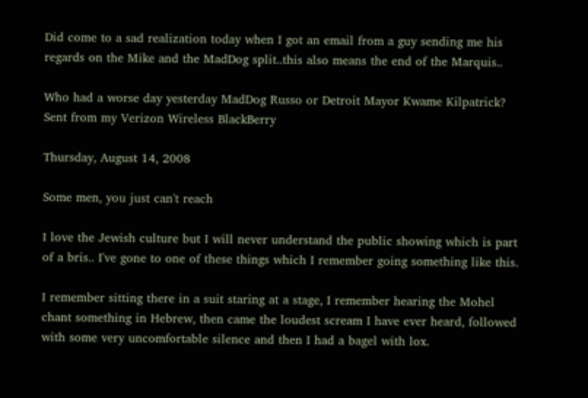Did come to a sad realization today when I got an email from a guy sending me his regards on the Mike and the MadDog split..this also means the end of the Marquis..

Who had a worse day yesterday MadDog Russo or Detroit Mayor Kwame Kilpatrick?
Sent from my Verizon Wireless BlackBerry

Thursday, August 14, 2008

Some men, you just can't reach

I love the Jewish culture but I will never understand the public showing which is part of a bris.. I've gone to one of these things which I remember going something like this.

I remember sitting there in a suit staring at a stage, I remember hearing the Mohel chant something in Hebrew, then came the loudest scream I have ever heard, followed with some very uncomfortable silence and then I had a bagel with lox.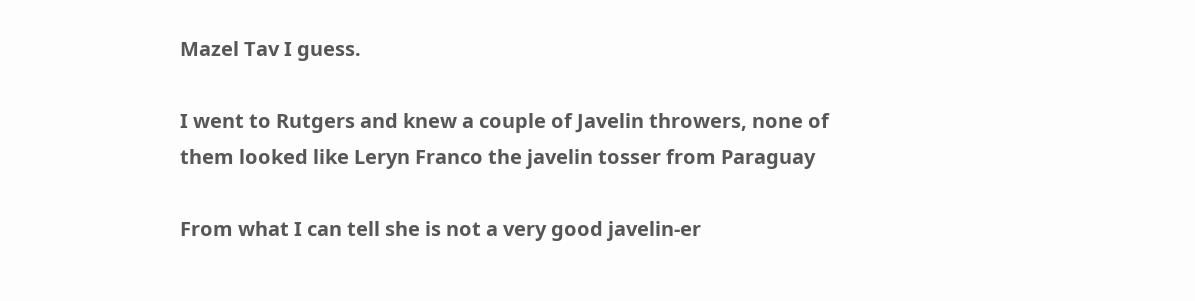Mazel Tav I guess.

I went to Rutgers and knew a couple of Javelin throwers, none of them looked like Leryn Franco the javelin tosser from Paraguay

From what I can tell she is not a very good javelin-er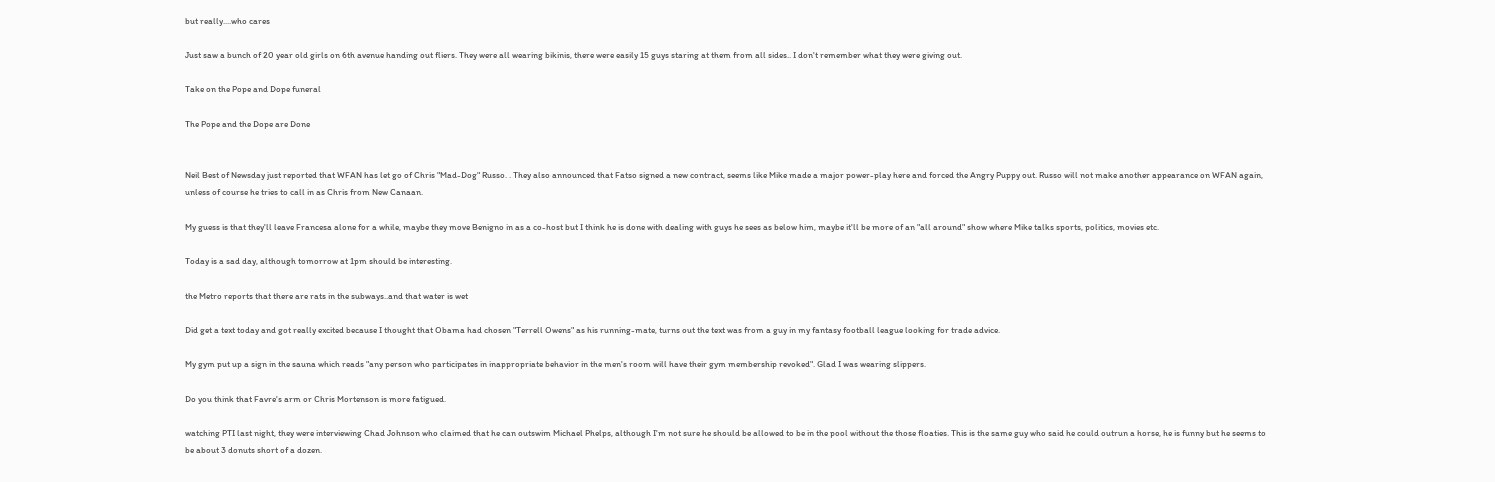but really....who cares

Just saw a bunch of 20 year old girls on 6th avenue handing out fliers. They were all wearing bikinis, there were easily 15 guys staring at them from all sides.. I don't remember what they were giving out.

Take on the Pope and Dope funeral

The Pope and the Dope are Done


Neil Best of Newsday just reported that WFAN has let go of Chris "Mad-Dog" Russo. . They also announced that Fatso signed a new contract, seems like Mike made a major power-play here and forced the Angry Puppy out. Russo will not make another appearance on WFAN again, unless of course he tries to call in as Chris from New Canaan.

My guess is that they'll leave Francesa alone for a while, maybe they move Benigno in as a co-host but I think he is done with dealing with guys he sees as below him, maybe it'll be more of an "all around" show where Mike talks sports, politics, movies etc.

Today is a sad day, although tomorrow at 1pm should be interesting.

the Metro reports that there are rats in the subways..and that water is wet

Did get a text today and got really excited because I thought that Obama had chosen "Terrell Owens" as his running-mate, turns out the text was from a guy in my fantasy football league looking for trade advice.

My gym put up a sign in the sauna which reads "any person who participates in inappropriate behavior in the men's room will have their gym membership revoked". Glad I was wearing slippers.

Do you think that Favre's arm or Chris Mortenson is more fatigued.

watching PTI last night, they were interviewing Chad Johnson who claimed that he can outswim Michael Phelps, although I'm not sure he should be allowed to be in the pool without the those floaties. This is the same guy who said he could outrun a horse, he is funny but he seems to be about 3 donuts short of a dozen.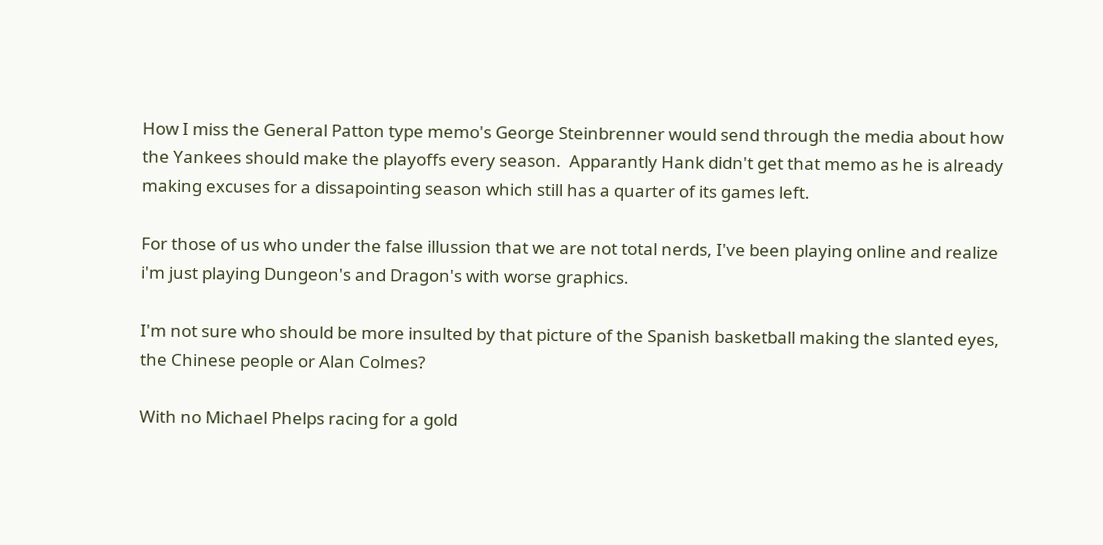How I miss the General Patton type memo's George Steinbrenner would send through the media about how the Yankees should make the playoffs every season.  Apparantly Hank didn't get that memo as he is already making excuses for a dissapointing season which still has a quarter of its games left.

For those of us who under the false illussion that we are not total nerds, I've been playing online and realize i'm just playing Dungeon's and Dragon's with worse graphics.

I'm not sure who should be more insulted by that picture of the Spanish basketball making the slanted eyes, the Chinese people or Alan Colmes?

With no Michael Phelps racing for a gold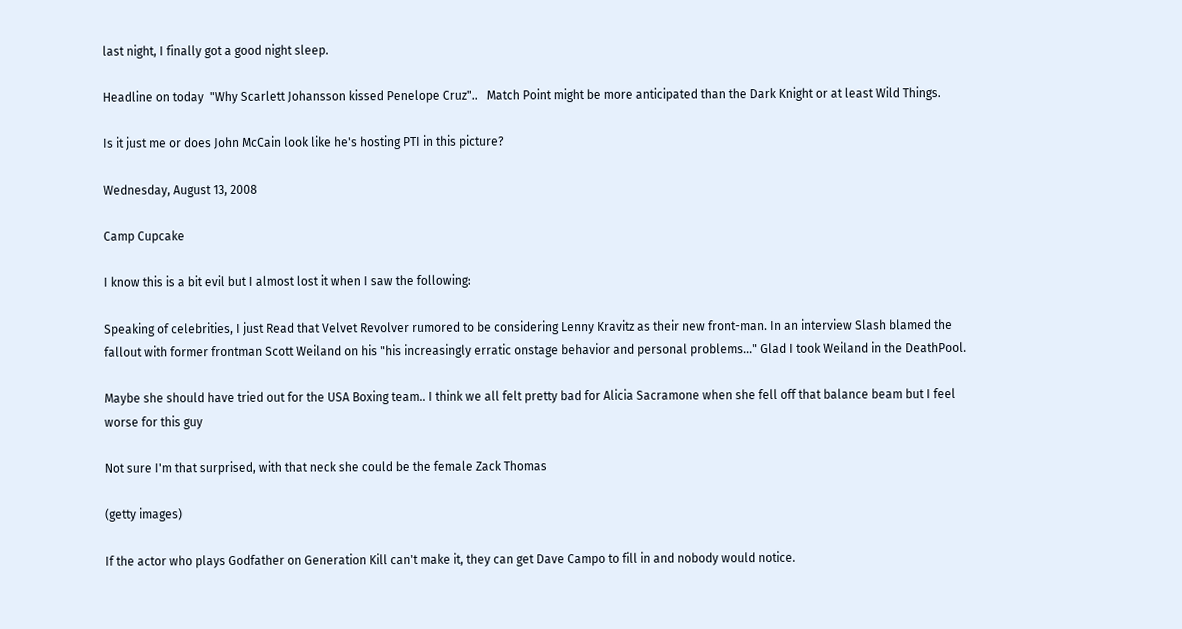last night, I finally got a good night sleep.

Headline on today  "Why Scarlett Johansson kissed Penelope Cruz"..   Match Point might be more anticipated than the Dark Knight or at least Wild Things.

Is it just me or does John McCain look like he's hosting PTI in this picture?

Wednesday, August 13, 2008

Camp Cupcake

I know this is a bit evil but I almost lost it when I saw the following:

Speaking of celebrities, I just Read that Velvet Revolver rumored to be considering Lenny Kravitz as their new front-man. In an interview Slash blamed the fallout with former frontman Scott Weiland on his "his increasingly erratic onstage behavior and personal problems..." Glad I took Weiland in the DeathPool.

Maybe she should have tried out for the USA Boxing team.. I think we all felt pretty bad for Alicia Sacramone when she fell off that balance beam but I feel worse for this guy

Not sure I'm that surprised, with that neck she could be the female Zack Thomas

(getty images)

If the actor who plays Godfather on Generation Kill can't make it, they can get Dave Campo to fill in and nobody would notice.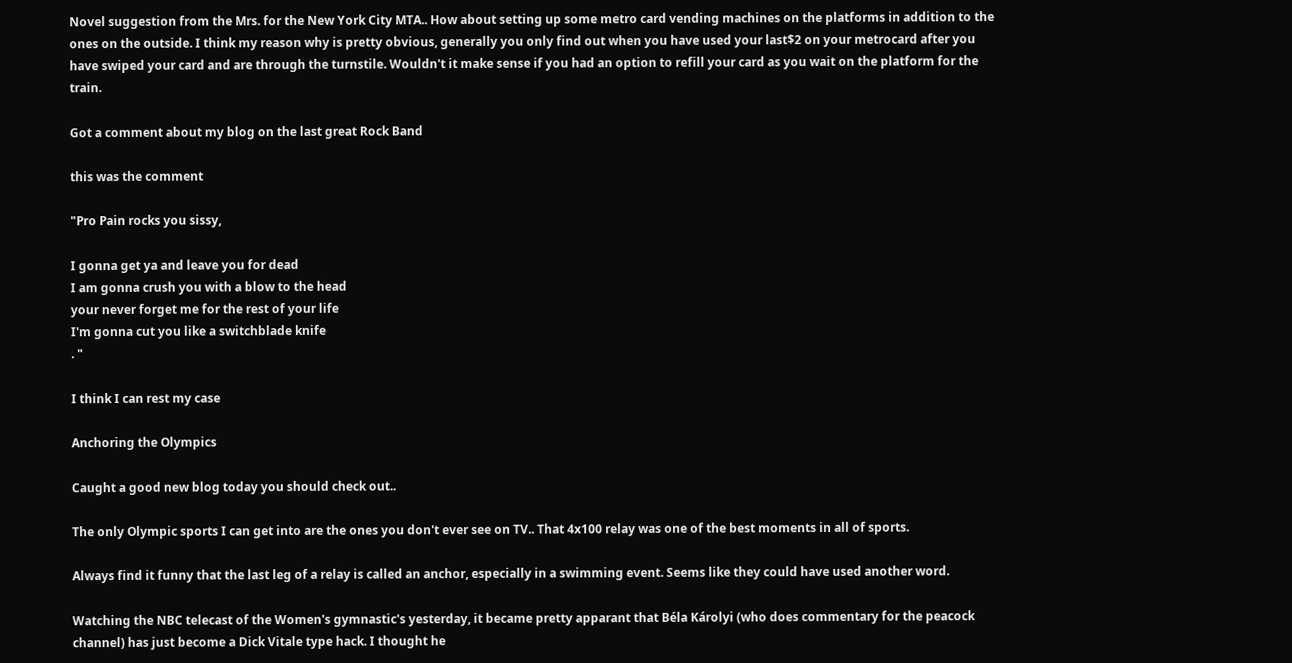Novel suggestion from the Mrs. for the New York City MTA.. How about setting up some metro card vending machines on the platforms in addition to the ones on the outside. I think my reason why is pretty obvious, generally you only find out when you have used your last$2 on your metrocard after you have swiped your card and are through the turnstile. Wouldn't it make sense if you had an option to refill your card as you wait on the platform for the train.

Got a comment about my blog on the last great Rock Band

this was the comment

"Pro Pain rocks you sissy,

I gonna get ya and leave you for dead
I am gonna crush you with a blow to the head
your never forget me for the rest of your life
I'm gonna cut you like a switchblade knife
. "

I think I can rest my case

Anchoring the Olympics

Caught a good new blog today you should check out..

The only Olympic sports I can get into are the ones you don't ever see on TV.. That 4x100 relay was one of the best moments in all of sports.

Always find it funny that the last leg of a relay is called an anchor, especially in a swimming event. Seems like they could have used another word.

Watching the NBC telecast of the Women's gymnastic's yesterday, it became pretty apparant that Béla Károlyi (who does commentary for the peacock channel) has just become a Dick Vitale type hack. I thought he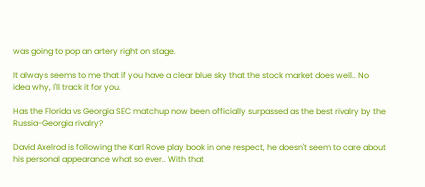was going to pop an artery right on stage.

It always seems to me that if you have a clear blue sky that the stock market does well.. No idea why, I'll track it for you.

Has the Florida vs Georgia SEC matchup now been officially surpassed as the best rivalry by the Russia-Georgia rivalry?

David Axelrod is following the Karl Rove play book in one respect, he doesn't seem to care about his personal appearance what so ever.. With that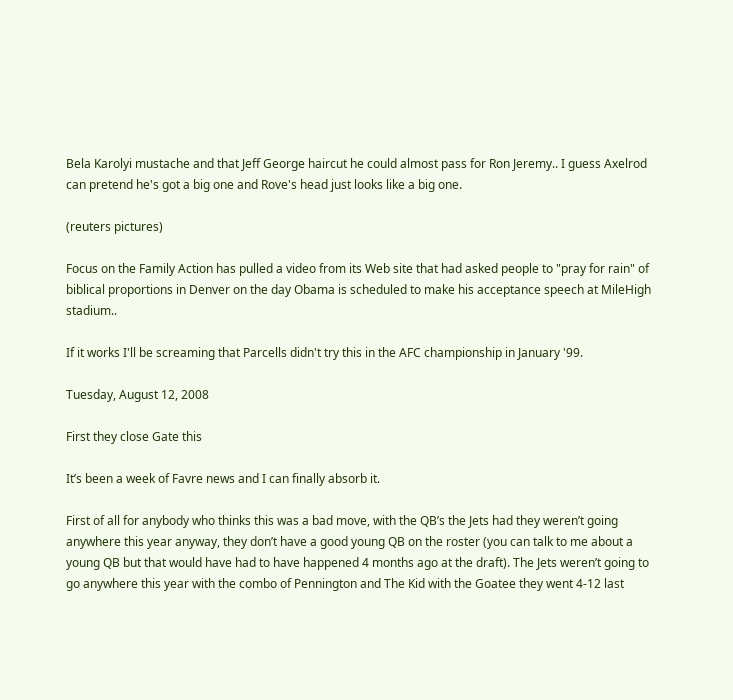Bela Karolyi mustache and that Jeff George haircut he could almost pass for Ron Jeremy.. I guess Axelrod can pretend he's got a big one and Rove's head just looks like a big one.

(reuters pictures)

Focus on the Family Action has pulled a video from its Web site that had asked people to "pray for rain" of biblical proportions in Denver on the day Obama is scheduled to make his acceptance speech at MileHigh stadium..

If it works I'll be screaming that Parcells didn't try this in the AFC championship in January '99.

Tuesday, August 12, 2008

First they close Gate this

It’s been a week of Favre news and I can finally absorb it.

First of all for anybody who thinks this was a bad move, with the QB’s the Jets had they weren’t going anywhere this year anyway, they don’t have a good young QB on the roster (you can talk to me about a young QB but that would have had to have happened 4 months ago at the draft). The Jets weren’t going to go anywhere this year with the combo of Pennington and The Kid with the Goatee they went 4-12 last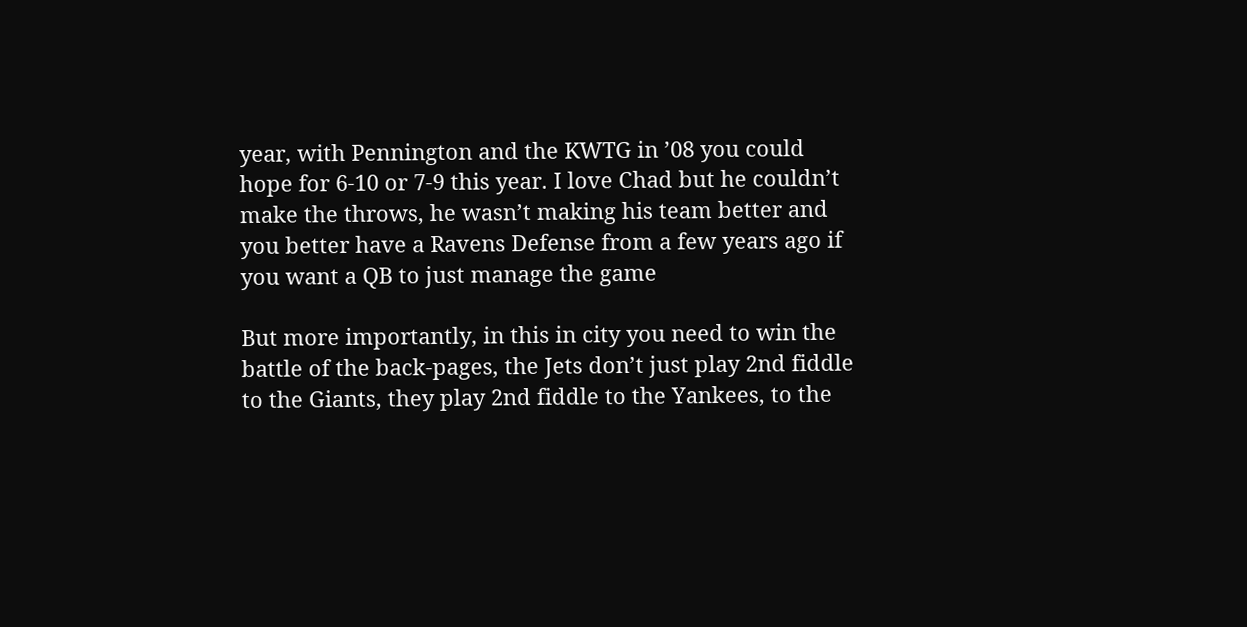year, with Pennington and the KWTG in ’08 you could hope for 6-10 or 7-9 this year. I love Chad but he couldn’t make the throws, he wasn’t making his team better and you better have a Ravens Defense from a few years ago if you want a QB to just manage the game

But more importantly, in this in city you need to win the battle of the back-pages, the Jets don’t just play 2nd fiddle to the Giants, they play 2nd fiddle to the Yankees, to the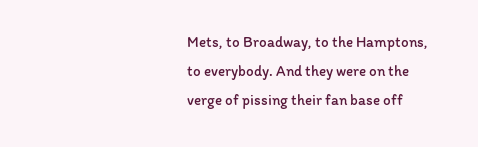Mets, to Broadway, to the Hamptons, to everybody. And they were on the verge of pissing their fan base off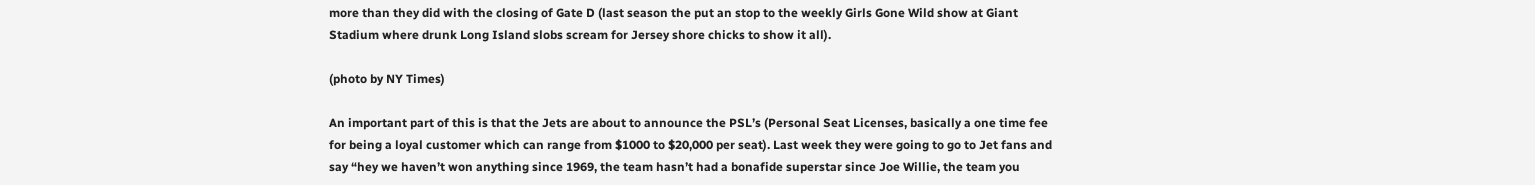more than they did with the closing of Gate D (last season the put an stop to the weekly Girls Gone Wild show at Giant Stadium where drunk Long Island slobs scream for Jersey shore chicks to show it all).

(photo by NY Times)

An important part of this is that the Jets are about to announce the PSL’s (Personal Seat Licenses, basically a one time fee for being a loyal customer which can range from $1000 to $20,000 per seat). Last week they were going to go to Jet fans and say “hey we haven’t won anything since 1969, the team hasn’t had a bonafide superstar since Joe Willie, the team you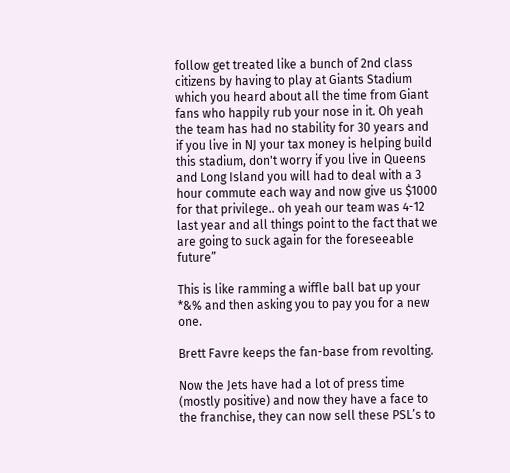follow get treated like a bunch of 2nd class citizens by having to play at Giants Stadium which you heard about all the time from Giant fans who happily rub your nose in it. Oh yeah the team has had no stability for 30 years and if you live in NJ your tax money is helping build this stadium, don't worry if you live in Queens and Long Island you will had to deal with a 3 hour commute each way and now give us $1000 for that privilege.. oh yeah our team was 4-12 last year and all things point to the fact that we are going to suck again for the foreseeable future”

This is like ramming a wiffle ball bat up your *&% and then asking you to pay you for a new one.

Brett Favre keeps the fan-base from revolting.

Now the Jets have had a lot of press time (mostly positive) and now they have a face to the franchise, they can now sell these PSL’s to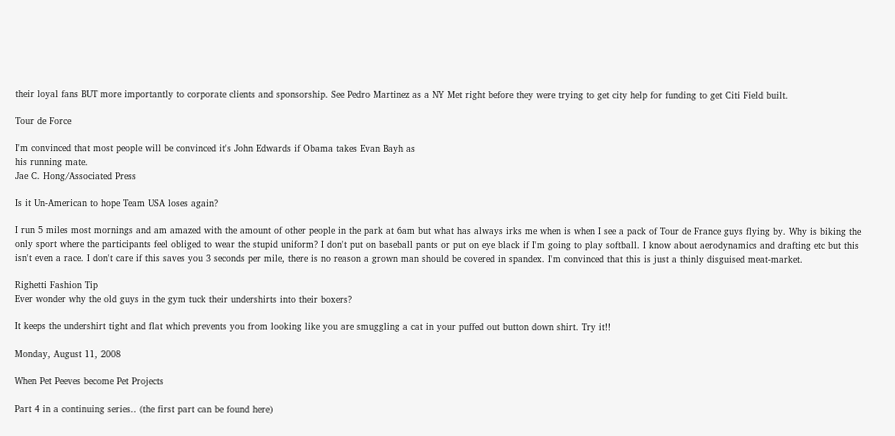their loyal fans BUT more importantly to corporate clients and sponsorship. See Pedro Martinez as a NY Met right before they were trying to get city help for funding to get Citi Field built.

Tour de Force

I'm convinced that most people will be convinced it's John Edwards if Obama takes Evan Bayh as
his running mate.
Jae C. Hong/Associated Press

Is it Un-American to hope Team USA loses again?

I run 5 miles most mornings and am amazed with the amount of other people in the park at 6am but what has always irks me when is when I see a pack of Tour de France guys flying by. Why is biking the only sport where the participants feel obliged to wear the stupid uniform? I don't put on baseball pants or put on eye black if I'm going to play softball. I know about aerodynamics and drafting etc but this isn't even a race. I don't care if this saves you 3 seconds per mile, there is no reason a grown man should be covered in spandex. I'm convinced that this is just a thinly disguised meat-market.

Righetti Fashion Tip
Ever wonder why the old guys in the gym tuck their undershirts into their boxers?

It keeps the undershirt tight and flat which prevents you from looking like you are smuggling a cat in your puffed out button down shirt. Try it!!

Monday, August 11, 2008

When Pet Peeves become Pet Projects

Part 4 in a continuing series.. (the first part can be found here)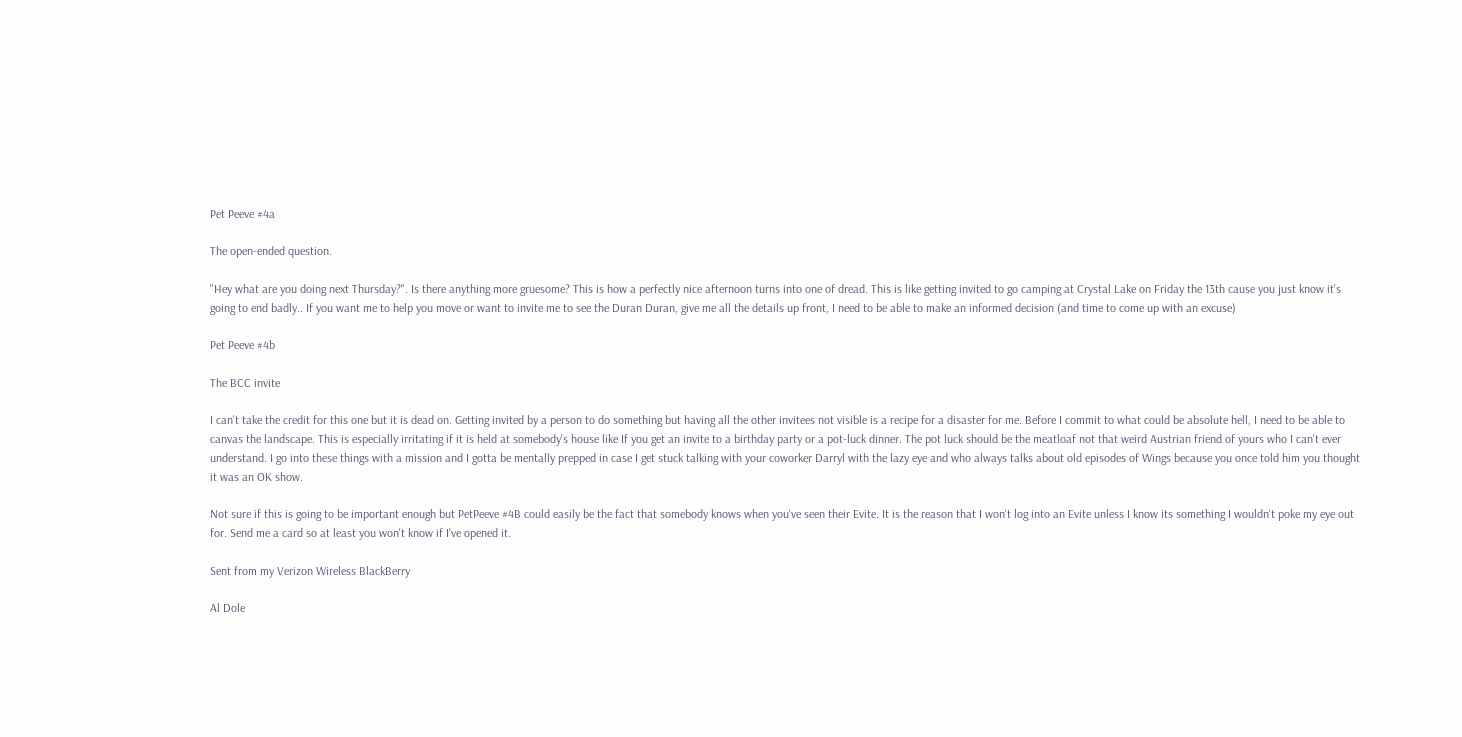Pet Peeve #4a

The open-ended question.

"Hey what are you doing next Thursday?". Is there anything more gruesome? This is how a perfectly nice afternoon turns into one of dread. This is like getting invited to go camping at Crystal Lake on Friday the 13th cause you just know it's going to end badly.. If you want me to help you move or want to invite me to see the Duran Duran, give me all the details up front, I need to be able to make an informed decision (and time to come up with an excuse)

Pet Peeve #4b

The BCC invite

I can't take the credit for this one but it is dead on. Getting invited by a person to do something but having all the other invitees not visible is a recipe for a disaster for me. Before I commit to what could be absolute hell, I need to be able to canvas the landscape. This is especially irritating if it is held at somebody's house like If you get an invite to a birthday party or a pot-luck dinner. The pot luck should be the meatloaf not that weird Austrian friend of yours who I can't ever understand. I go into these things with a mission and I gotta be mentally prepped in case I get stuck talking with your coworker Darryl with the lazy eye and who always talks about old episodes of Wings because you once told him you thought it was an OK show.

Not sure if this is going to be important enough but PetPeeve #4B could easily be the fact that somebody knows when you've seen their Evite. It is the reason that I won't log into an Evite unless I know its something I wouldn't poke my eye out for. Send me a card so at least you won't know if I've opened it.

Sent from my Verizon Wireless BlackBerry

Al Dole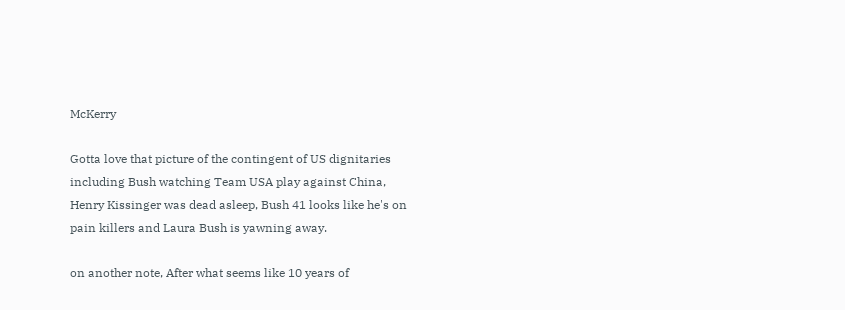McKerry

Gotta love that picture of the contingent of US dignitaries including Bush watching Team USA play against China, Henry Kissinger was dead asleep, Bush 41 looks like he's on pain killers and Laura Bush is yawning away.

on another note, After what seems like 10 years of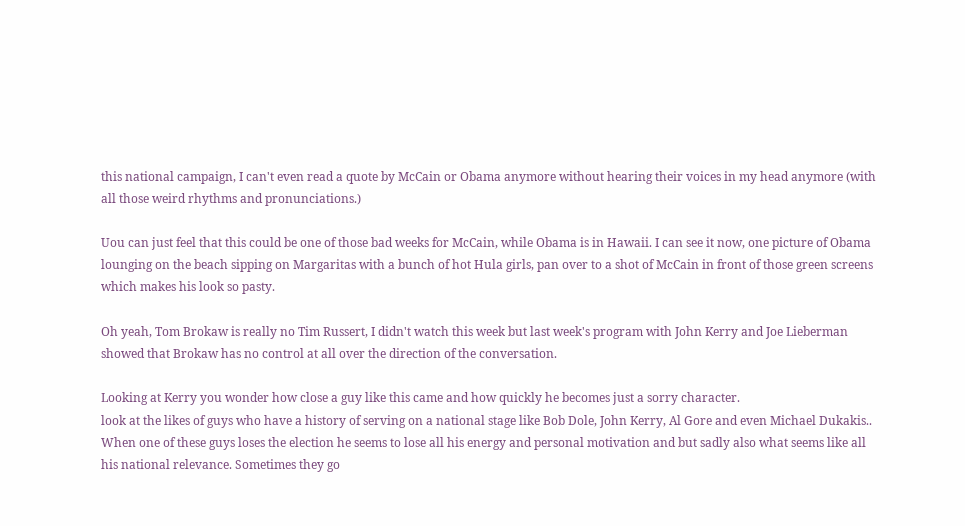this national campaign, I can't even read a quote by McCain or Obama anymore without hearing their voices in my head anymore (with all those weird rhythms and pronunciations.)

Uou can just feel that this could be one of those bad weeks for McCain, while Obama is in Hawaii. I can see it now, one picture of Obama lounging on the beach sipping on Margaritas with a bunch of hot Hula girls, pan over to a shot of McCain in front of those green screens which makes his look so pasty.

Oh yeah, Tom Brokaw is really no Tim Russert, I didn't watch this week but last week's program with John Kerry and Joe Lieberman showed that Brokaw has no control at all over the direction of the conversation.

Looking at Kerry you wonder how close a guy like this came and how quickly he becomes just a sorry character.
look at the likes of guys who have a history of serving on a national stage like Bob Dole, John Kerry, Al Gore and even Michael Dukakis.. When one of these guys loses the election he seems to lose all his energy and personal motivation and but sadly also what seems like all his national relevance. Sometimes they go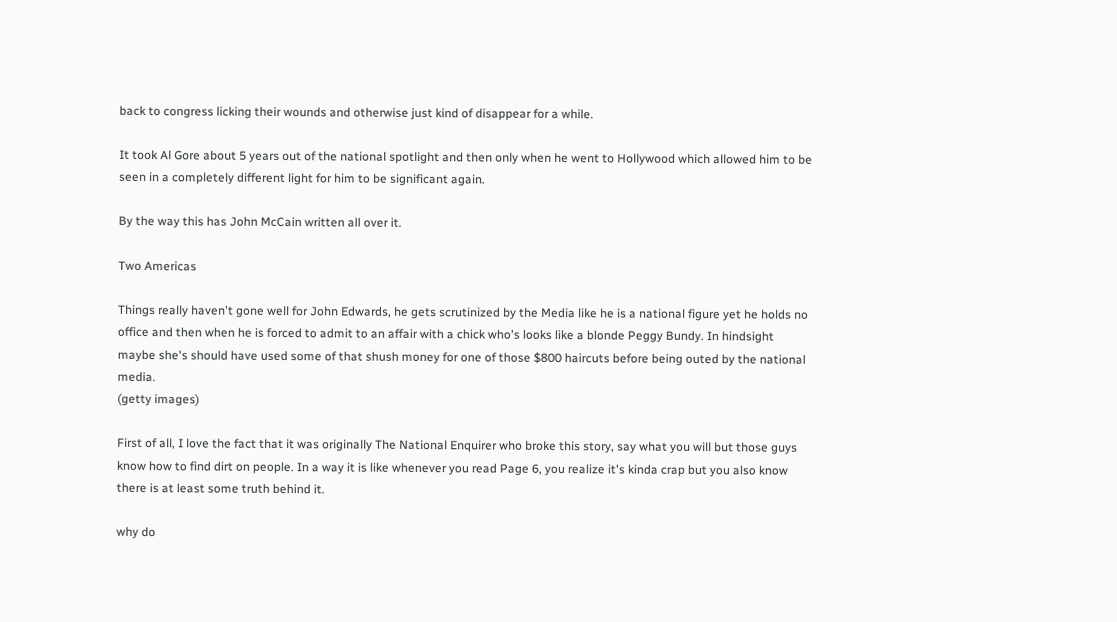back to congress licking their wounds and otherwise just kind of disappear for a while.

It took Al Gore about 5 years out of the national spotlight and then only when he went to Hollywood which allowed him to be seen in a completely different light for him to be significant again.

By the way this has John McCain written all over it.

Two Americas

Things really haven't gone well for John Edwards, he gets scrutinized by the Media like he is a national figure yet he holds no office and then when he is forced to admit to an affair with a chick who's looks like a blonde Peggy Bundy. In hindsight maybe she's should have used some of that shush money for one of those $800 haircuts before being outed by the national media.
(getty images)

First of all, I love the fact that it was originally The National Enquirer who broke this story, say what you will but those guys know how to find dirt on people. In a way it is like whenever you read Page 6, you realize it's kinda crap but you also know there is at least some truth behind it.

why do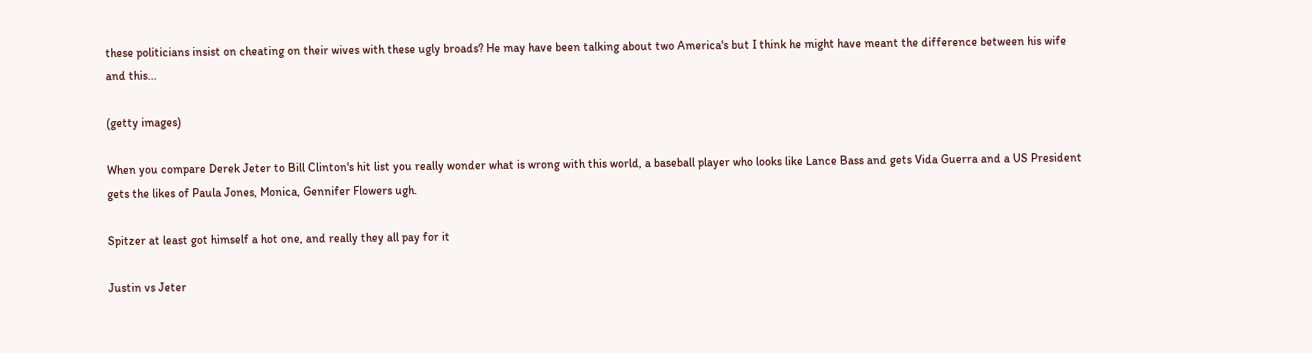these politicians insist on cheating on their wives with these ugly broads? He may have been talking about two America's but I think he might have meant the difference between his wife and this...

(getty images)

When you compare Derek Jeter to Bill Clinton's hit list you really wonder what is wrong with this world, a baseball player who looks like Lance Bass and gets Vida Guerra and a US President gets the likes of Paula Jones, Monica, Gennifer Flowers ugh.

Spitzer at least got himself a hot one, and really they all pay for it

Justin vs Jeter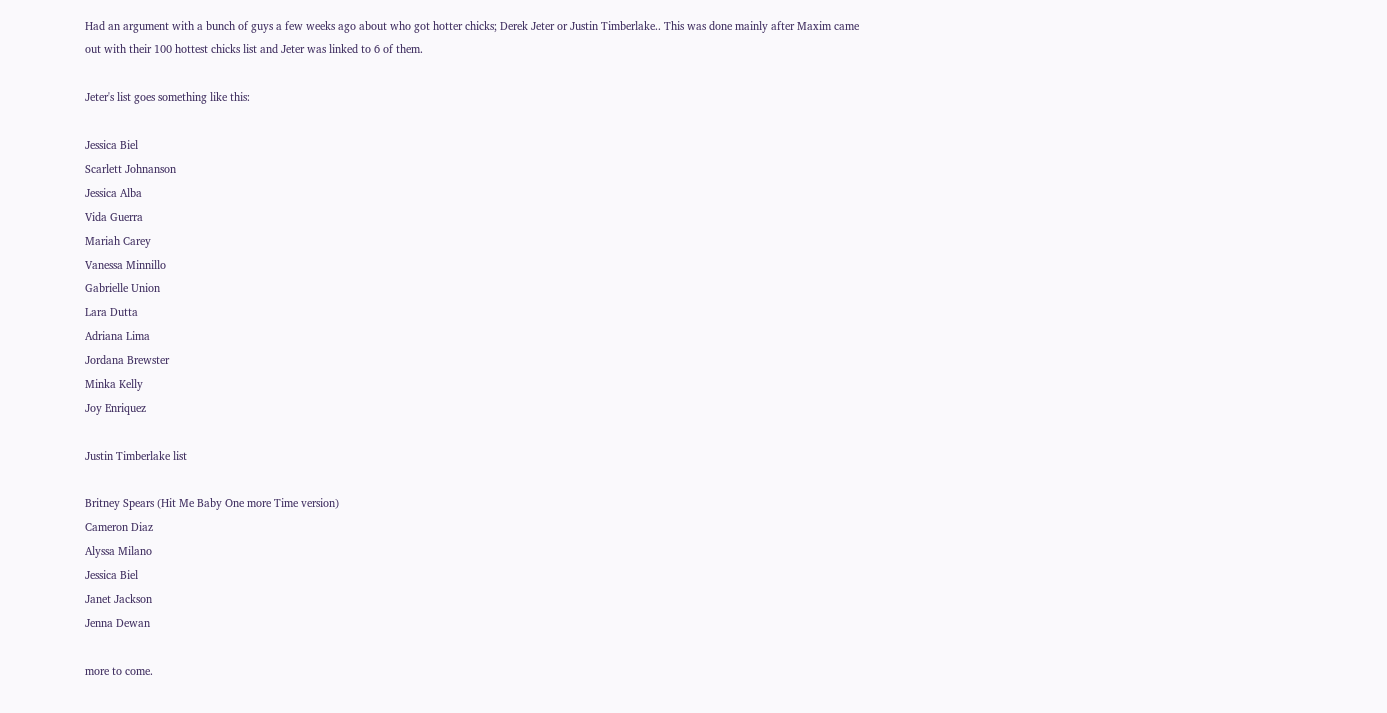Had an argument with a bunch of guys a few weeks ago about who got hotter chicks; Derek Jeter or Justin Timberlake.. This was done mainly after Maxim came out with their 100 hottest chicks list and Jeter was linked to 6 of them.

Jeter's list goes something like this:

Jessica Biel
Scarlett Johnanson
Jessica Alba
Vida Guerra
Mariah Carey
Vanessa Minnillo
Gabrielle Union
Lara Dutta
Adriana Lima
Jordana Brewster
Minka Kelly
Joy Enriquez

Justin Timberlake list

Britney Spears (Hit Me Baby One more Time version)
Cameron Diaz
Alyssa Milano
Jessica Biel
Janet Jackson
Jenna Dewan

more to come.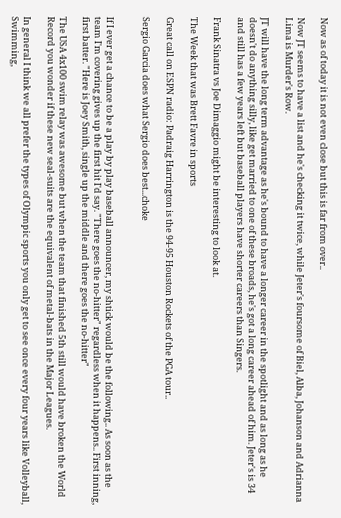Now as of today it is not even close but this is far from over..

Now JT seems to have a list and he's checking it twice, while Jeter's foursome of Biel, Alba, Johanson and Adrianna Lima is Murder's Row.

JT will have the long term advantage as he's bound to have a longer career in the spotlight and as long as he doesn't do anything silly, like get married to one of these broads, he's got a long career ahead of him. Jeter's is 34 and still has a few years left but baseball players have shorter careers than Singers.

Frank Sinatra vs Joe Dimaggio might be interesting to look at.

The Week that was Brett Favre in sports

Great call on ESPN radio: Padraig Harrington is the 94-95 Houston Rockets of the PGA tour..

Sergio Garcia does what Sergio does best...choke


If I ever get a chance to be a play by play baseball announcer, my shtick would be the following.. As soon as the team I'm covering gives up the first hit I'd say. "There goes the no-hitter" regardless when it happens.. First inning, first batter. "Here is Joey Smith, single up the middle and there goes the no-hitter"

The USA 4x100 swim relay was awesome but when the team that finished 5th still would have broken the World Record you wonder if these new seal-suits are the equivalent of metal-bats in the Major Leagues.

In general I think we all prefer the types of Olympic sports you only get to see once every four years like Volleyball, Swimming,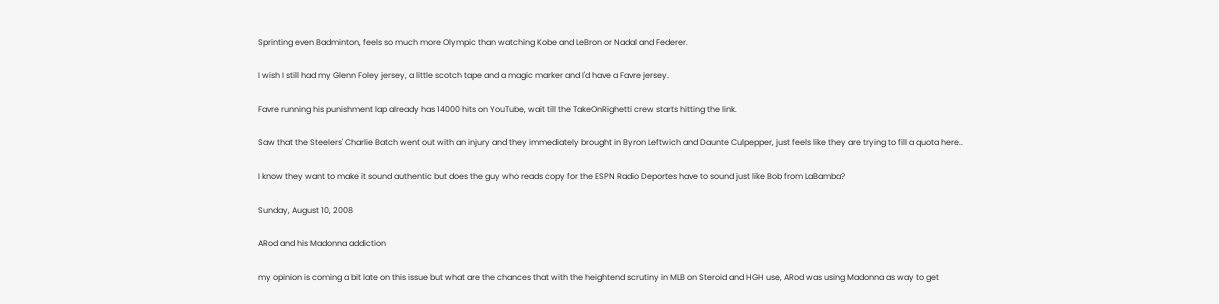Sprinting even Badminton, feels so much more Olympic than watching Kobe and LeBron or Nadal and Federer.

I wish I still had my Glenn Foley jersey, a little scotch tape and a magic marker and I'd have a Favre jersey.

Favre running his punishment lap already has 14000 hits on YouTube, wait till the TakeOnRighetti crew starts hitting the link.

Saw that the Steelers' Charlie Batch went out with an injury and they immediately brought in Byron Leftwich and Daunte Culpepper, just feels like they are trying to fill a quota here..

I know they want to make it sound authentic but does the guy who reads copy for the ESPN Radio Deportes have to sound just like Bob from LaBamba?

Sunday, August 10, 2008

ARod and his Madonna addiction

my opinion is coming a bit late on this issue but what are the chances that with the heightend scrutiny in MLB on Steroid and HGH use, ARod was using Madonna as way to get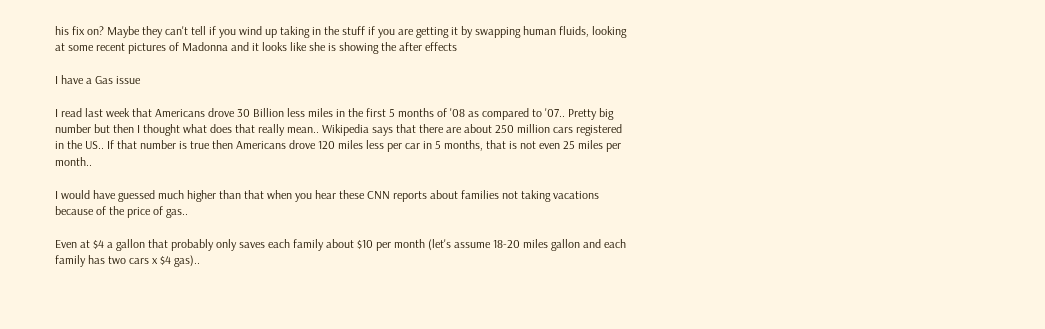his fix on? Maybe they can't tell if you wind up taking in the stuff if you are getting it by swapping human fluids, looking at some recent pictures of Madonna and it looks like she is showing the after effects

I have a Gas issue

I read last week that Americans drove 30 Billion less miles in the first 5 months of '08 as compared to '07.. Pretty big number but then I thought what does that really mean.. Wikipedia says that there are about 250 million cars registered in the US.. If that number is true then Americans drove 120 miles less per car in 5 months, that is not even 25 miles per month..

I would have guessed much higher than that when you hear these CNN reports about families not taking vacations because of the price of gas..

Even at $4 a gallon that probably only saves each family about $10 per month (let's assume 18-20 miles gallon and each family has two cars x $4 gas)..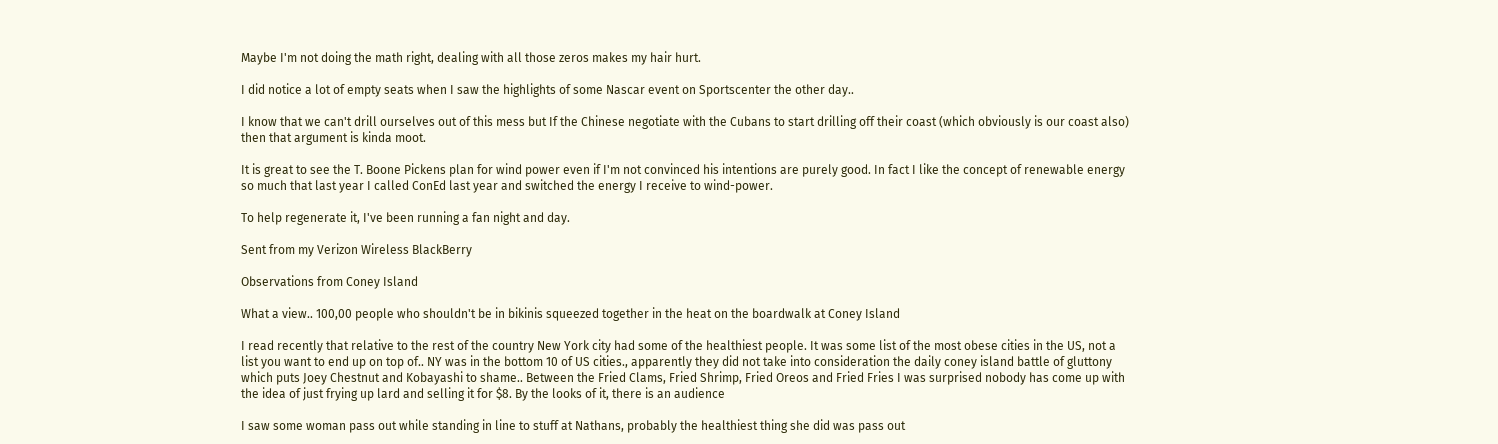Maybe I'm not doing the math right, dealing with all those zeros makes my hair hurt.

I did notice a lot of empty seats when I saw the highlights of some Nascar event on Sportscenter the other day..

I know that we can't drill ourselves out of this mess but If the Chinese negotiate with the Cubans to start drilling off their coast (which obviously is our coast also) then that argument is kinda moot.

It is great to see the T. Boone Pickens plan for wind power even if I'm not convinced his intentions are purely good. In fact I like the concept of renewable energy so much that last year I called ConEd last year and switched the energy I receive to wind-power.

To help regenerate it, I've been running a fan night and day.

Sent from my Verizon Wireless BlackBerry

Observations from Coney Island

What a view.. 100,00 people who shouldn't be in bikinis squeezed together in the heat on the boardwalk at Coney Island

I read recently that relative to the rest of the country New York city had some of the healthiest people. It was some list of the most obese cities in the US, not a list you want to end up on top of.. NY was in the bottom 10 of US cities., apparently they did not take into consideration the daily coney island battle of gluttony which puts Joey Chestnut and Kobayashi to shame.. Between the Fried Clams, Fried Shrimp, Fried Oreos and Fried Fries I was surprised nobody has come up with the idea of just frying up lard and selling it for $8. By the looks of it, there is an audience

I saw some woman pass out while standing in line to stuff at Nathans, probably the healthiest thing she did was pass out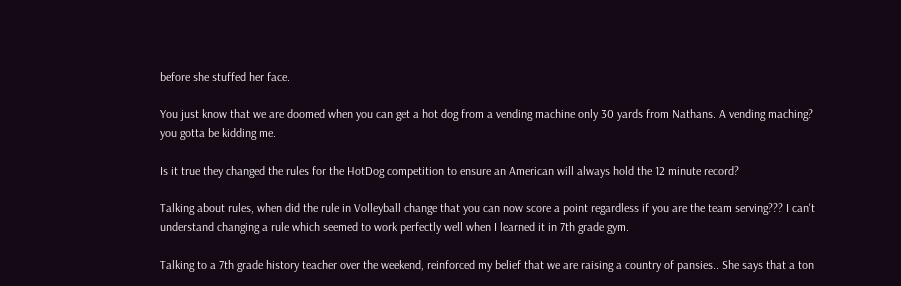before she stuffed her face.

You just know that we are doomed when you can get a hot dog from a vending machine only 30 yards from Nathans. A vending maching? you gotta be kidding me.

Is it true they changed the rules for the HotDog competition to ensure an American will always hold the 12 minute record?

Talking about rules, when did the rule in Volleyball change that you can now score a point regardless if you are the team serving??? I can't understand changing a rule which seemed to work perfectly well when I learned it in 7th grade gym.

Talking to a 7th grade history teacher over the weekend, reinforced my belief that we are raising a country of pansies.. She says that a ton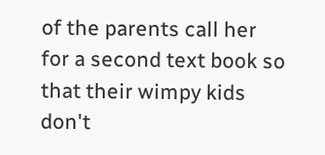of the parents call her for a second text book so that their wimpy kids don't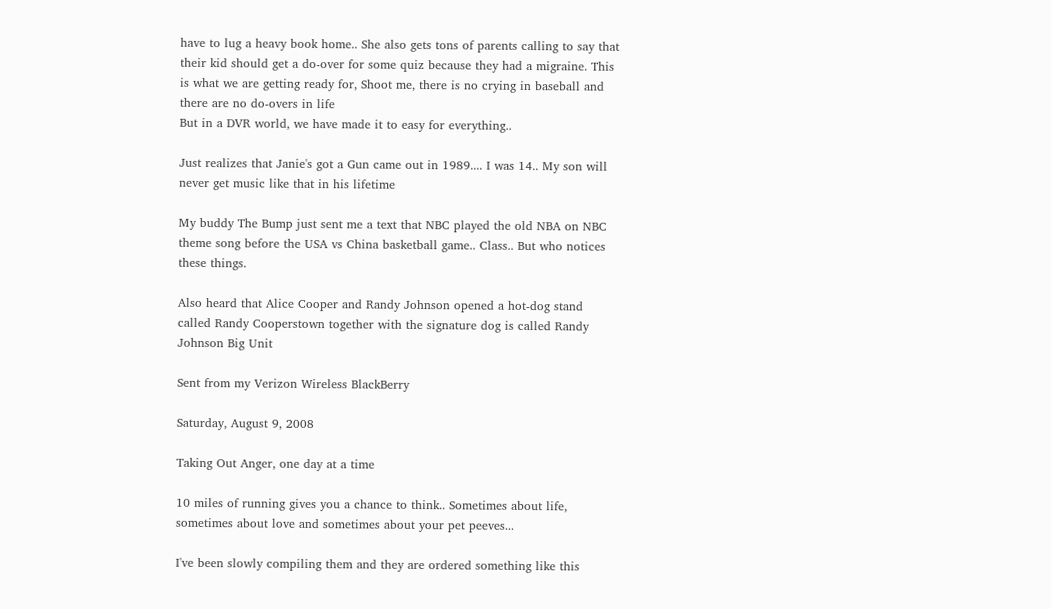have to lug a heavy book home.. She also gets tons of parents calling to say that their kid should get a do-over for some quiz because they had a migraine. This is what we are getting ready for, Shoot me, there is no crying in baseball and there are no do-overs in life
But in a DVR world, we have made it to easy for everything..

Just realizes that Janie's got a Gun came out in 1989.... I was 14.. My son will never get music like that in his lifetime

My buddy The Bump just sent me a text that NBC played the old NBA on NBC theme song before the USA vs China basketball game.. Class.. But who notices these things.

Also heard that Alice Cooper and Randy Johnson opened a hot-dog stand called Randy Cooperstown together with the signature dog is called Randy Johnson Big Unit

Sent from my Verizon Wireless BlackBerry

Saturday, August 9, 2008

Taking Out Anger, one day at a time

10 miles of running gives you a chance to think.. Sometimes about life, sometimes about love and sometimes about your pet peeves...

I've been slowly compiling them and they are ordered something like this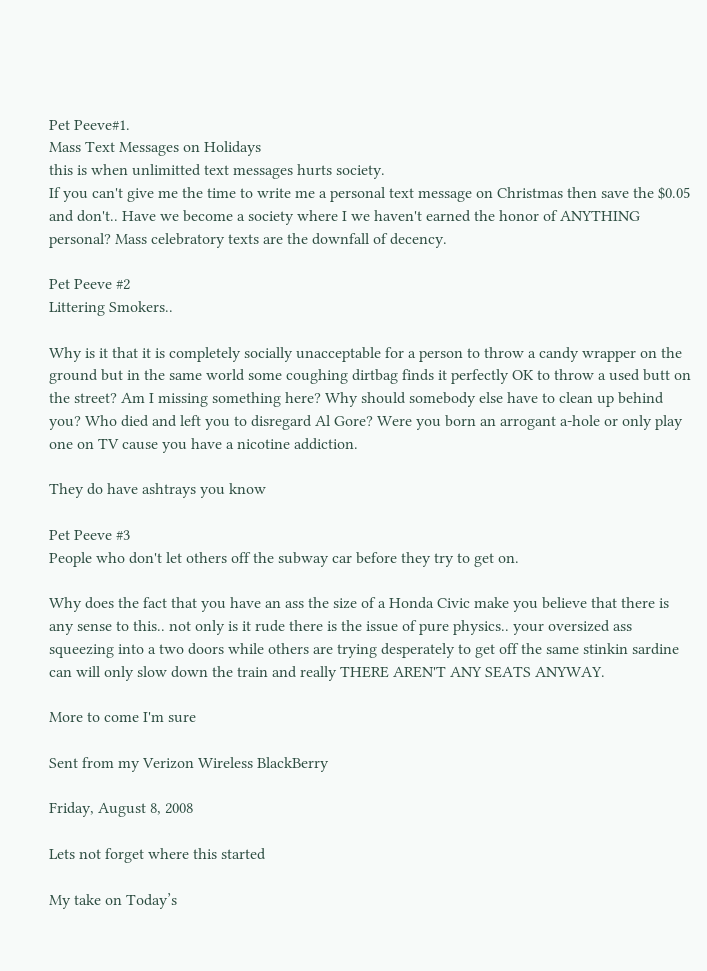Pet Peeve#1.
Mass Text Messages on Holidays
this is when unlimitted text messages hurts society.
If you can't give me the time to write me a personal text message on Christmas then save the $0.05 and don't.. Have we become a society where I we haven't earned the honor of ANYTHING personal? Mass celebratory texts are the downfall of decency.

Pet Peeve #2
Littering Smokers..

Why is it that it is completely socially unacceptable for a person to throw a candy wrapper on the ground but in the same world some coughing dirtbag finds it perfectly OK to throw a used butt on the street? Am I missing something here? Why should somebody else have to clean up behind you? Who died and left you to disregard Al Gore? Were you born an arrogant a-hole or only play one on TV cause you have a nicotine addiction.

They do have ashtrays you know

Pet Peeve #3
People who don't let others off the subway car before they try to get on.

Why does the fact that you have an ass the size of a Honda Civic make you believe that there is any sense to this.. not only is it rude there is the issue of pure physics.. your oversized ass squeezing into a two doors while others are trying desperately to get off the same stinkin sardine can will only slow down the train and really THERE AREN'T ANY SEATS ANYWAY.

More to come I'm sure

Sent from my Verizon Wireless BlackBerry

Friday, August 8, 2008

Lets not forget where this started

My take on Today’s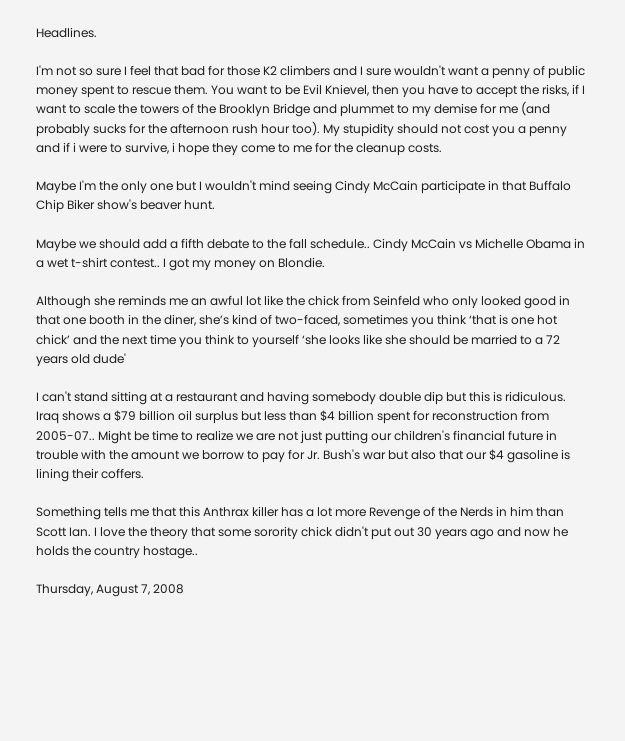Headlines.

I'm not so sure I feel that bad for those K2 climbers and I sure wouldn't want a penny of public money spent to rescue them. You want to be Evil Knievel, then you have to accept the risks, if I want to scale the towers of the Brooklyn Bridge and plummet to my demise for me (and probably sucks for the afternoon rush hour too). My stupidity should not cost you a penny and if i were to survive, i hope they come to me for the cleanup costs.

Maybe I'm the only one but I wouldn't mind seeing Cindy McCain participate in that Buffalo Chip Biker show's beaver hunt.

Maybe we should add a fifth debate to the fall schedule.. Cindy McCain vs Michelle Obama in a wet t-shirt contest.. I got my money on Blondie.

Although she reminds me an awful lot like the chick from Seinfeld who only looked good in that one booth in the diner, she’s kind of two-faced, sometimes you think ‘that is one hot chick’ and the next time you think to yourself ‘she looks like she should be married to a 72 years old dude'

I can't stand sitting at a restaurant and having somebody double dip but this is ridiculous.
Iraq shows a $79 billion oil surplus but less than $4 billion spent for reconstruction from 2005-07.. Might be time to realize we are not just putting our children's financial future in trouble with the amount we borrow to pay for Jr. Bush's war but also that our $4 gasoline is lining their coffers.

Something tells me that this Anthrax killer has a lot more Revenge of the Nerds in him than Scott Ian. I love the theory that some sorority chick didn't put out 30 years ago and now he holds the country hostage..

Thursday, August 7, 2008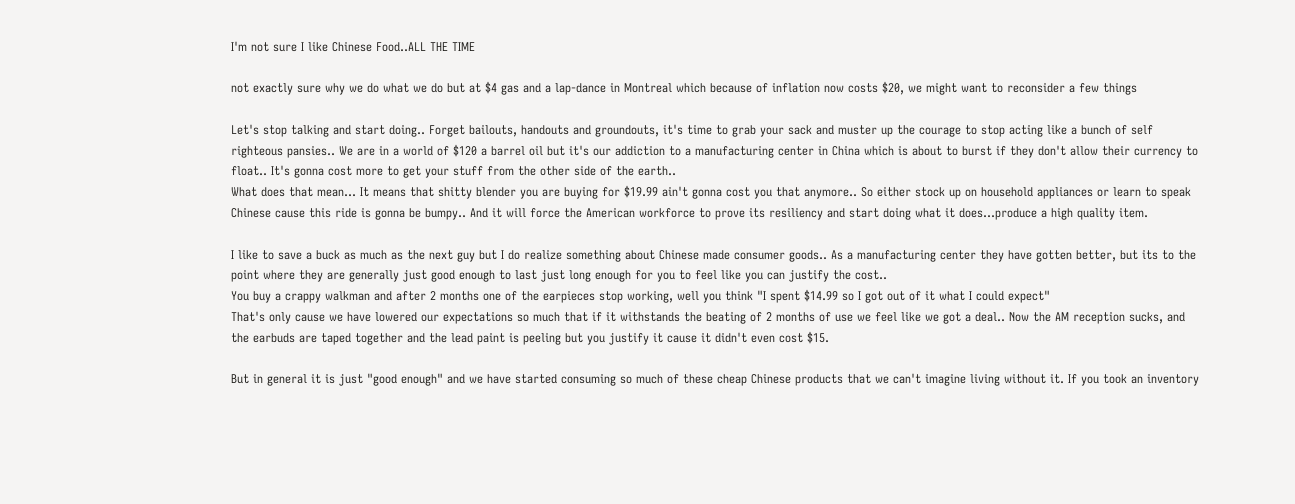I'm not sure I like Chinese Food..ALL THE TIME

not exactly sure why we do what we do but at $4 gas and a lap-dance in Montreal which because of inflation now costs $20, we might want to reconsider a few things

Let's stop talking and start doing.. Forget bailouts, handouts and groundouts, it's time to grab your sack and muster up the courage to stop acting like a bunch of self righteous pansies.. We are in a world of $120 a barrel oil but it's our addiction to a manufacturing center in China which is about to burst if they don't allow their currency to float.. It's gonna cost more to get your stuff from the other side of the earth..
What does that mean... It means that shitty blender you are buying for $19.99 ain't gonna cost you that anymore.. So either stock up on household appliances or learn to speak Chinese cause this ride is gonna be bumpy.. And it will force the American workforce to prove its resiliency and start doing what it does...produce a high quality item.

I like to save a buck as much as the next guy but I do realize something about Chinese made consumer goods.. As a manufacturing center they have gotten better, but its to the point where they are generally just good enough to last just long enough for you to feel like you can justify the cost..
You buy a crappy walkman and after 2 months one of the earpieces stop working, well you think "I spent $14.99 so I got out of it what I could expect"
That's only cause we have lowered our expectations so much that if it withstands the beating of 2 months of use we feel like we got a deal.. Now the AM reception sucks, and the earbuds are taped together and the lead paint is peeling but you justify it cause it didn't even cost $15.

But in general it is just "good enough" and we have started consuming so much of these cheap Chinese products that we can't imagine living without it. If you took an inventory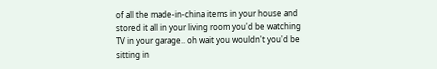of all the made-in-china items in your house and stored it all in your living room you'd be watching TV in your garage.. oh wait you wouldn't you'd be sitting in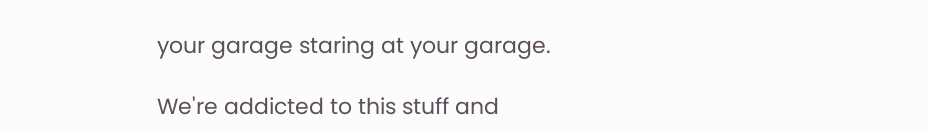your garage staring at your garage.

We're addicted to this stuff and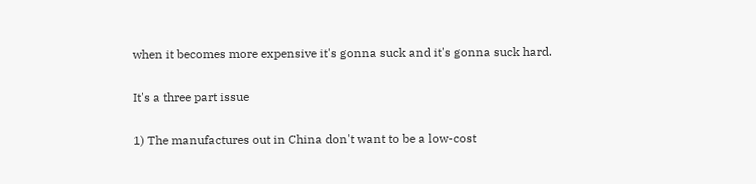when it becomes more expensive it's gonna suck and it's gonna suck hard.

It's a three part issue

1) The manufactures out in China don't want to be a low-cost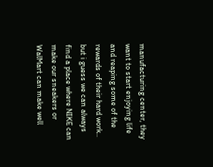manufacturing center, they want to start enjoying life and reaping some of the rewards of their hard work.. but i guess we can always find a place where NIKE can make our sneakers or WalMart can make well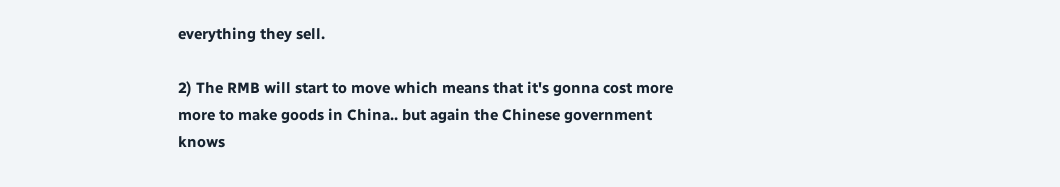everything they sell.

2) The RMB will start to move which means that it's gonna cost more more to make goods in China.. but again the Chinese government knows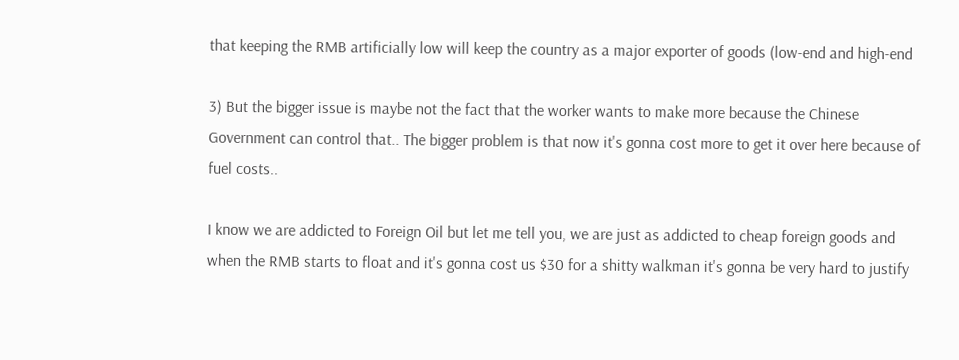that keeping the RMB artificially low will keep the country as a major exporter of goods (low-end and high-end

3) But the bigger issue is maybe not the fact that the worker wants to make more because the Chinese Government can control that.. The bigger problem is that now it's gonna cost more to get it over here because of fuel costs..

I know we are addicted to Foreign Oil but let me tell you, we are just as addicted to cheap foreign goods and when the RMB starts to float and it's gonna cost us $30 for a shitty walkman it's gonna be very hard to justify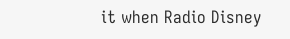it when Radio Disney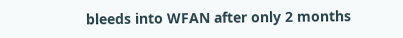bleeds into WFAN after only 2 months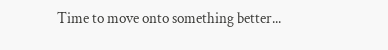Time to move onto something better...